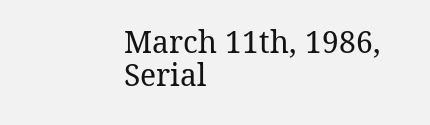March 11th, 1986, Serial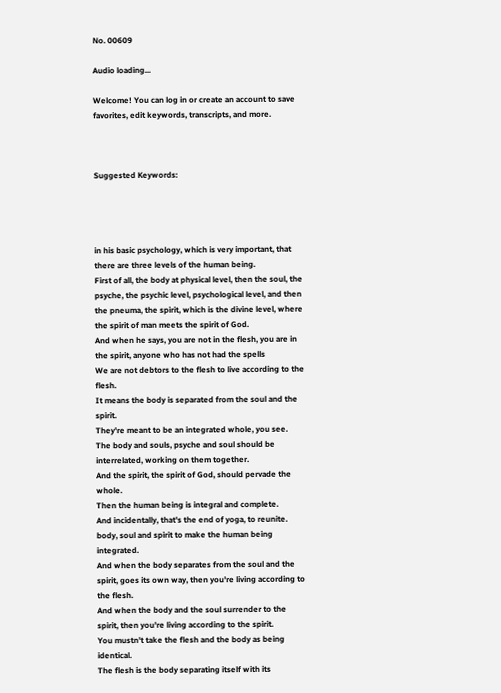No. 00609

Audio loading...

Welcome! You can log in or create an account to save favorites, edit keywords, transcripts, and more.



Suggested Keywords:




in his basic psychology, which is very important, that there are three levels of the human being.
First of all, the body at physical level, then the soul, the psyche, the psychic level, psychological level, and then the pneuma, the spirit, which is the divine level, where the spirit of man meets the spirit of God.
And when he says, you are not in the flesh, you are in the spirit, anyone who has not had the spells
We are not debtors to the flesh to live according to the flesh.
It means the body is separated from the soul and the spirit.
They're meant to be an integrated whole, you see.
The body and souls, psyche and soul should be interrelated, working on them together.
And the spirit, the spirit of God, should pervade the whole.
Then the human being is integral and complete.
And incidentally, that's the end of yoga, to reunite.
body, soul and spirit to make the human being integrated.
And when the body separates from the soul and the spirit, goes its own way, then you're living according to the flesh.
And when the body and the soul surrender to the spirit, then you're living according to the spirit.
You mustn't take the flesh and the body as being identical.
The flesh is the body separating itself with its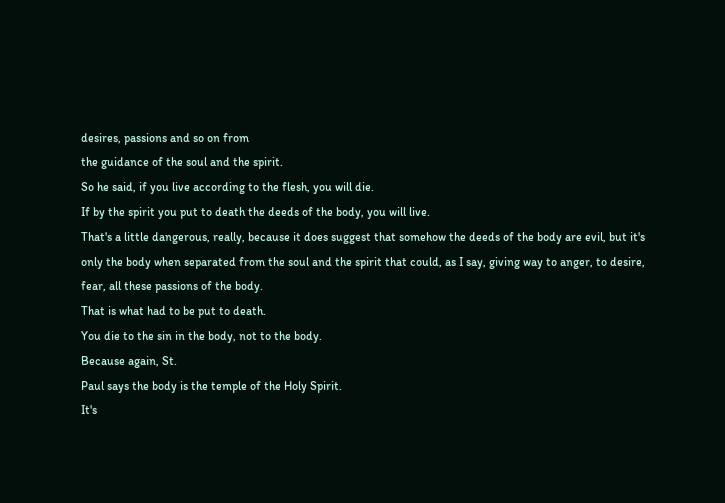desires, passions and so on from
the guidance of the soul and the spirit.
So he said, if you live according to the flesh, you will die.
If by the spirit you put to death the deeds of the body, you will live.
That's a little dangerous, really, because it does suggest that somehow the deeds of the body are evil, but it's only the body when separated from the soul and the spirit that could, as I say, giving way to anger, to desire, fear, all these passions of the body.
That is what had to be put to death.
You die to the sin in the body, not to the body.
Because again, St.
Paul says the body is the temple of the Holy Spirit.
It's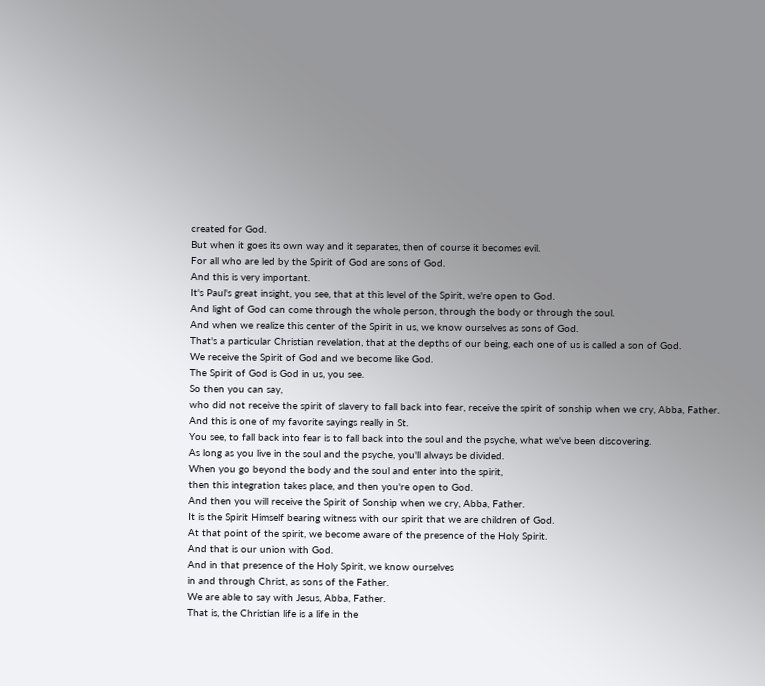created for God.
But when it goes its own way and it separates, then of course it becomes evil.
For all who are led by the Spirit of God are sons of God.
And this is very important.
It's Paul's great insight, you see, that at this level of the Spirit, we're open to God.
And light of God can come through the whole person, through the body or through the soul.
And when we realize this center of the Spirit in us, we know ourselves as sons of God.
That's a particular Christian revelation, that at the depths of our being, each one of us is called a son of God.
We receive the Spirit of God and we become like God.
The Spirit of God is God in us, you see.
So then you can say,
who did not receive the spirit of slavery to fall back into fear, receive the spirit of sonship when we cry, Abba, Father.
And this is one of my favorite sayings really in St.
You see, to fall back into fear is to fall back into the soul and the psyche, what we've been discovering.
As long as you live in the soul and the psyche, you'll always be divided.
When you go beyond the body and the soul and enter into the spirit,
then this integration takes place, and then you're open to God.
And then you will receive the Spirit of Sonship when we cry, Abba, Father.
It is the Spirit Himself bearing witness with our spirit that we are children of God.
At that point of the spirit, we become aware of the presence of the Holy Spirit.
And that is our union with God.
And in that presence of the Holy Spirit, we know ourselves
in and through Christ, as sons of the Father.
We are able to say with Jesus, Abba, Father.
That is, the Christian life is a life in the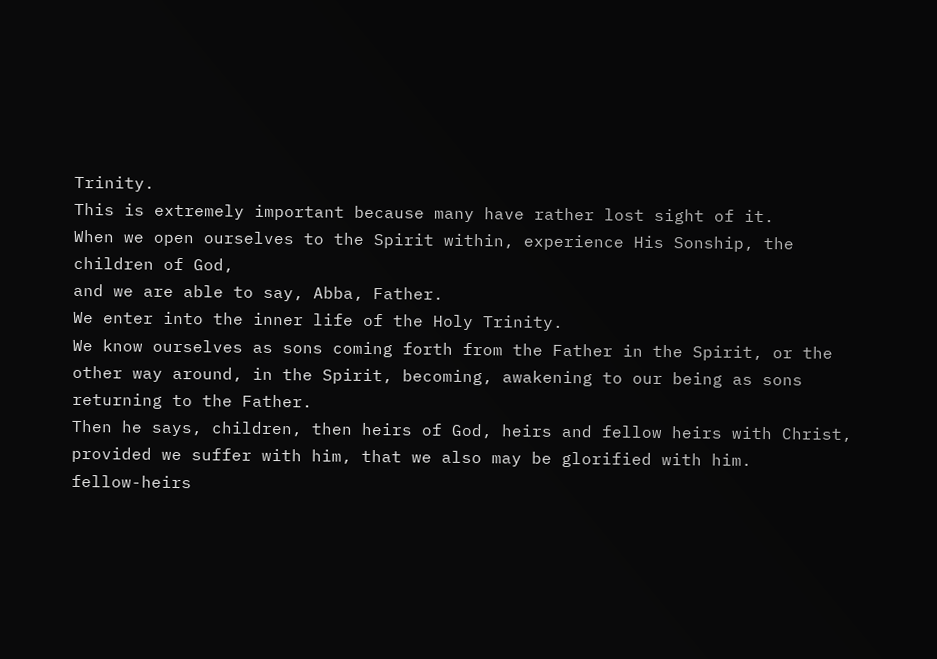Trinity.
This is extremely important because many have rather lost sight of it.
When we open ourselves to the Spirit within, experience His Sonship, the children of God,
and we are able to say, Abba, Father.
We enter into the inner life of the Holy Trinity.
We know ourselves as sons coming forth from the Father in the Spirit, or the other way around, in the Spirit, becoming, awakening to our being as sons returning to the Father.
Then he says, children, then heirs of God, heirs and fellow heirs with Christ, provided we suffer with him, that we also may be glorified with him.
fellow-heirs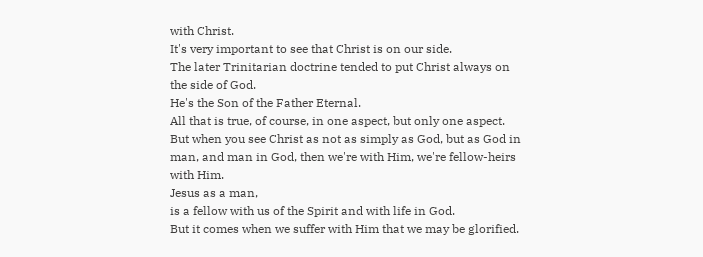with Christ.
It's very important to see that Christ is on our side.
The later Trinitarian doctrine tended to put Christ always on the side of God.
He's the Son of the Father Eternal.
All that is true, of course, in one aspect, but only one aspect.
But when you see Christ as not as simply as God, but as God in man, and man in God, then we're with Him, we're fellow-heirs with Him.
Jesus as a man,
is a fellow with us of the Spirit and with life in God.
But it comes when we suffer with Him that we may be glorified.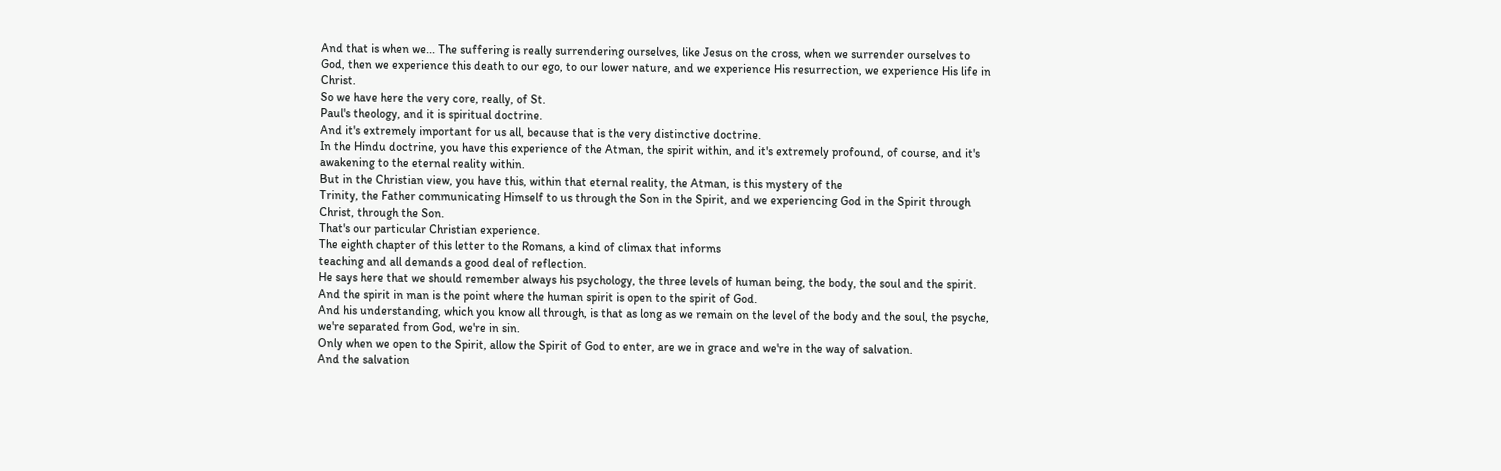And that is when we... The suffering is really surrendering ourselves, like Jesus on the cross, when we surrender ourselves to God, then we experience this death to our ego, to our lower nature, and we experience His resurrection, we experience His life in Christ.
So we have here the very core, really, of St.
Paul's theology, and it is spiritual doctrine.
And it's extremely important for us all, because that is the very distinctive doctrine.
In the Hindu doctrine, you have this experience of the Atman, the spirit within, and it's extremely profound, of course, and it's awakening to the eternal reality within.
But in the Christian view, you have this, within that eternal reality, the Atman, is this mystery of the
Trinity, the Father communicating Himself to us through the Son in the Spirit, and we experiencing God in the Spirit through Christ, through the Son.
That's our particular Christian experience.
The eighth chapter of this letter to the Romans, a kind of climax that informs
teaching and all demands a good deal of reflection.
He says here that we should remember always his psychology, the three levels of human being, the body, the soul and the spirit.
And the spirit in man is the point where the human spirit is open to the spirit of God.
And his understanding, which you know all through, is that as long as we remain on the level of the body and the soul, the psyche, we're separated from God, we're in sin.
Only when we open to the Spirit, allow the Spirit of God to enter, are we in grace and we're in the way of salvation.
And the salvation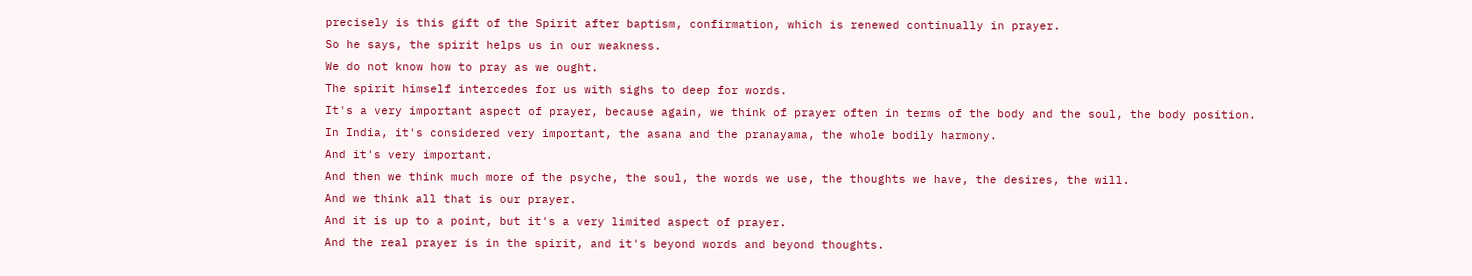precisely is this gift of the Spirit after baptism, confirmation, which is renewed continually in prayer.
So he says, the spirit helps us in our weakness.
We do not know how to pray as we ought.
The spirit himself intercedes for us with sighs to deep for words.
It's a very important aspect of prayer, because again, we think of prayer often in terms of the body and the soul, the body position.
In India, it's considered very important, the asana and the pranayama, the whole bodily harmony.
And it's very important.
And then we think much more of the psyche, the soul, the words we use, the thoughts we have, the desires, the will.
And we think all that is our prayer.
And it is up to a point, but it's a very limited aspect of prayer.
And the real prayer is in the spirit, and it's beyond words and beyond thoughts.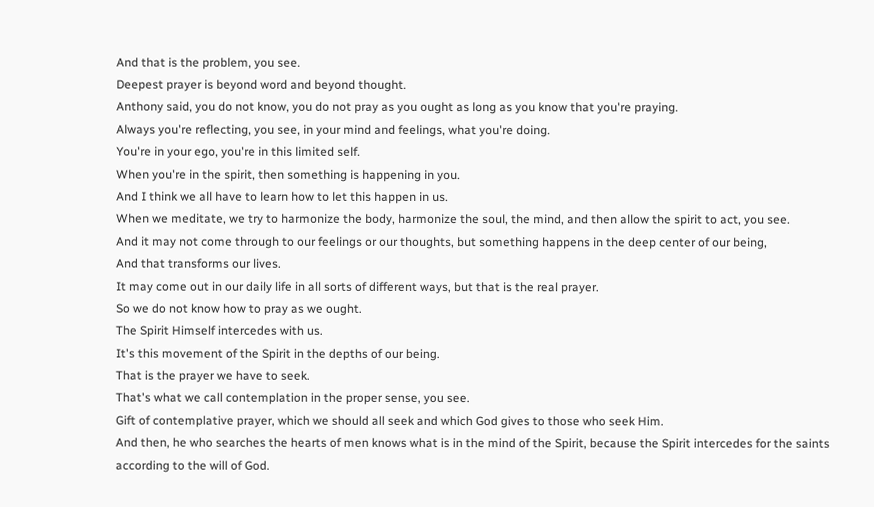And that is the problem, you see.
Deepest prayer is beyond word and beyond thought.
Anthony said, you do not know, you do not pray as you ought as long as you know that you're praying.
Always you're reflecting, you see, in your mind and feelings, what you're doing.
You're in your ego, you're in this limited self.
When you're in the spirit, then something is happening in you.
And I think we all have to learn how to let this happen in us.
When we meditate, we try to harmonize the body, harmonize the soul, the mind, and then allow the spirit to act, you see.
And it may not come through to our feelings or our thoughts, but something happens in the deep center of our being,
And that transforms our lives.
It may come out in our daily life in all sorts of different ways, but that is the real prayer.
So we do not know how to pray as we ought.
The Spirit Himself intercedes with us.
It's this movement of the Spirit in the depths of our being.
That is the prayer we have to seek.
That's what we call contemplation in the proper sense, you see.
Gift of contemplative prayer, which we should all seek and which God gives to those who seek Him.
And then, he who searches the hearts of men knows what is in the mind of the Spirit, because the Spirit intercedes for the saints according to the will of God.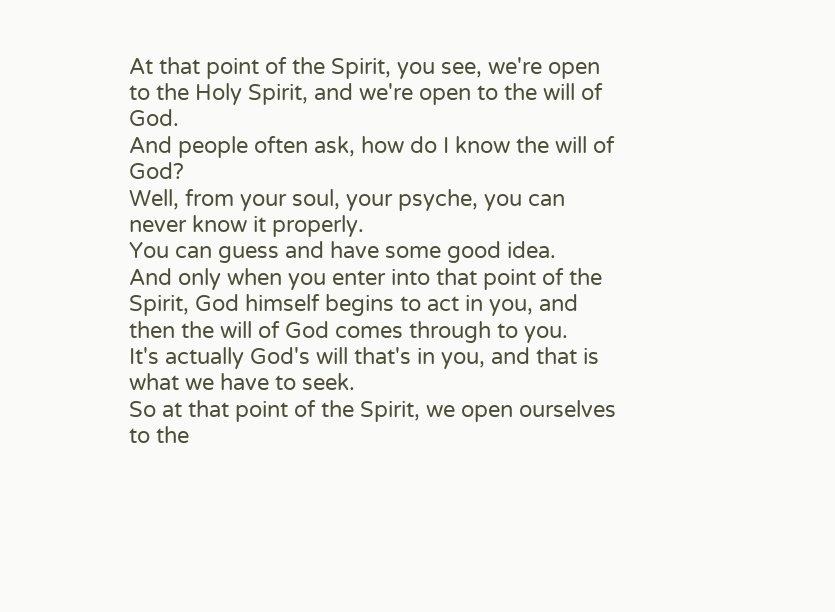At that point of the Spirit, you see, we're open to the Holy Spirit, and we're open to the will of God.
And people often ask, how do I know the will of God?
Well, from your soul, your psyche, you can never know it properly.
You can guess and have some good idea.
And only when you enter into that point of the Spirit, God himself begins to act in you, and then the will of God comes through to you.
It's actually God's will that's in you, and that is what we have to seek.
So at that point of the Spirit, we open ourselves to the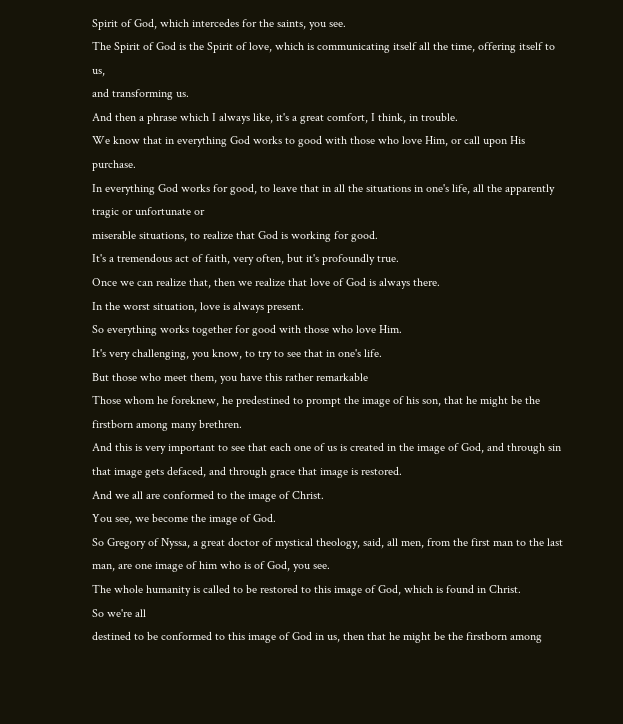Spirit of God, which intercedes for the saints, you see.
The Spirit of God is the Spirit of love, which is communicating itself all the time, offering itself to us,
and transforming us.
And then a phrase which I always like, it's a great comfort, I think, in trouble.
We know that in everything God works to good with those who love Him, or call upon His purchase.
In everything God works for good, to leave that in all the situations in one's life, all the apparently tragic or unfortunate or
miserable situations, to realize that God is working for good.
It's a tremendous act of faith, very often, but it's profoundly true.
Once we can realize that, then we realize that love of God is always there.
In the worst situation, love is always present.
So everything works together for good with those who love Him.
It's very challenging, you know, to try to see that in one's life.
But those who meet them, you have this rather remarkable
Those whom he foreknew, he predestined to prompt the image of his son, that he might be the firstborn among many brethren.
And this is very important to see that each one of us is created in the image of God, and through sin that image gets defaced, and through grace that image is restored.
And we all are conformed to the image of Christ.
You see, we become the image of God.
So Gregory of Nyssa, a great doctor of mystical theology, said, all men, from the first man to the last man, are one image of him who is of God, you see.
The whole humanity is called to be restored to this image of God, which is found in Christ.
So we're all
destined to be conformed to this image of God in us, then that he might be the firstborn among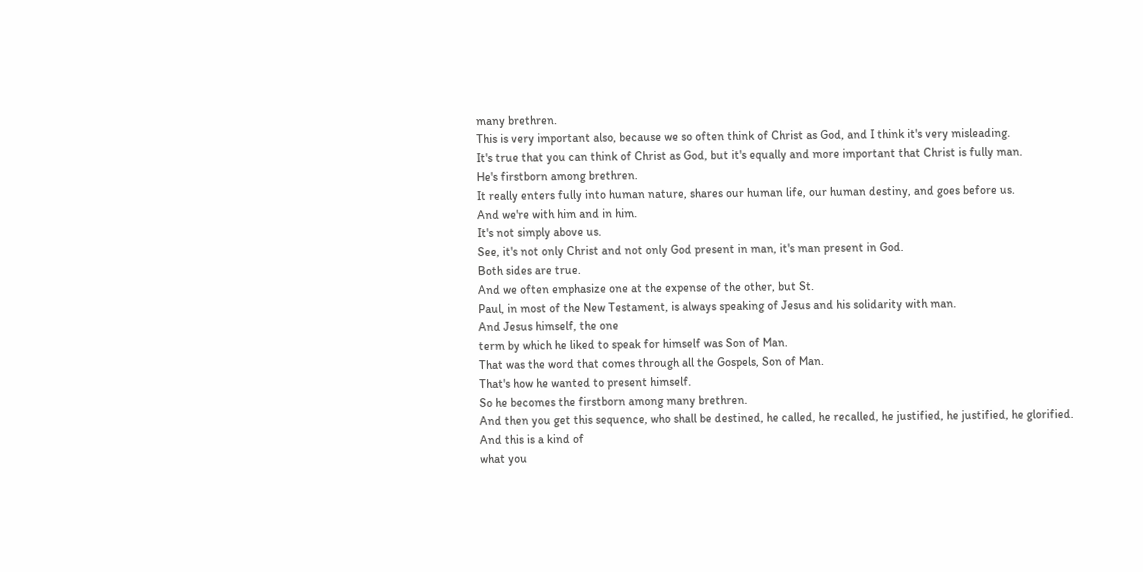many brethren.
This is very important also, because we so often think of Christ as God, and I think it's very misleading.
It's true that you can think of Christ as God, but it's equally and more important that Christ is fully man.
He's firstborn among brethren.
It really enters fully into human nature, shares our human life, our human destiny, and goes before us.
And we're with him and in him.
It's not simply above us.
See, it's not only Christ and not only God present in man, it's man present in God.
Both sides are true.
And we often emphasize one at the expense of the other, but St.
Paul, in most of the New Testament, is always speaking of Jesus and his solidarity with man.
And Jesus himself, the one
term by which he liked to speak for himself was Son of Man.
That was the word that comes through all the Gospels, Son of Man.
That's how he wanted to present himself.
So he becomes the firstborn among many brethren.
And then you get this sequence, who shall be destined, he called, he recalled, he justified, he justified, he glorified.
And this is a kind of
what you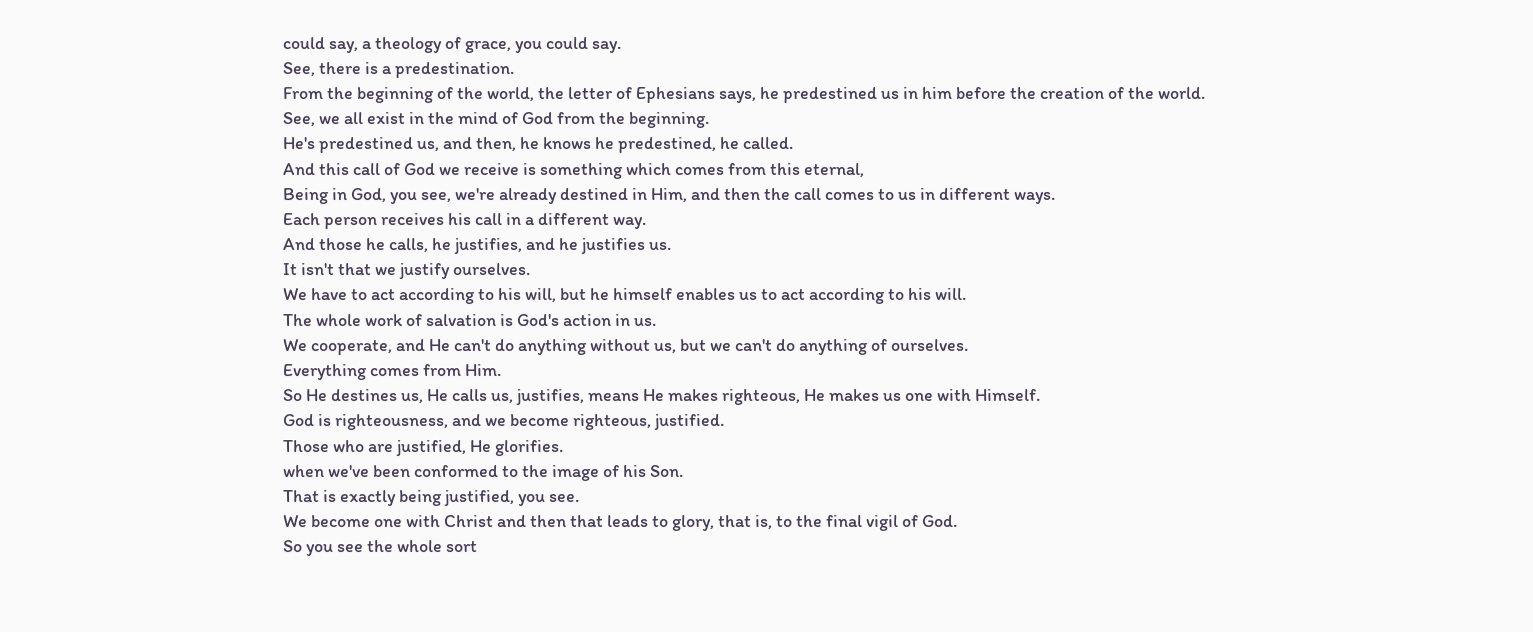could say, a theology of grace, you could say.
See, there is a predestination.
From the beginning of the world, the letter of Ephesians says, he predestined us in him before the creation of the world.
See, we all exist in the mind of God from the beginning.
He's predestined us, and then, he knows he predestined, he called.
And this call of God we receive is something which comes from this eternal,
Being in God, you see, we're already destined in Him, and then the call comes to us in different ways.
Each person receives his call in a different way.
And those he calls, he justifies, and he justifies us.
It isn't that we justify ourselves.
We have to act according to his will, but he himself enables us to act according to his will.
The whole work of salvation is God's action in us.
We cooperate, and He can't do anything without us, but we can't do anything of ourselves.
Everything comes from Him.
So He destines us, He calls us, justifies, means He makes righteous, He makes us one with Himself.
God is righteousness, and we become righteous, justified.
Those who are justified, He glorifies.
when we've been conformed to the image of his Son.
That is exactly being justified, you see.
We become one with Christ and then that leads to glory, that is, to the final vigil of God.
So you see the whole sort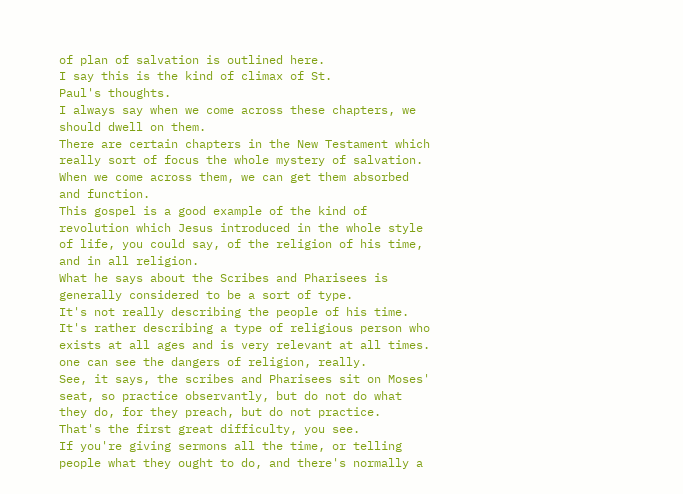of plan of salvation is outlined here.
I say this is the kind of climax of St.
Paul's thoughts.
I always say when we come across these chapters, we should dwell on them.
There are certain chapters in the New Testament which really sort of focus the whole mystery of salvation.
When we come across them, we can get them absorbed and function.
This gospel is a good example of the kind of revolution which Jesus introduced in the whole style of life, you could say, of the religion of his time, and in all religion.
What he says about the Scribes and Pharisees is generally considered to be a sort of type.
It's not really describing the people of his time.
It's rather describing a type of religious person who exists at all ages and is very relevant at all times.
one can see the dangers of religion, really.
See, it says, the scribes and Pharisees sit on Moses' seat, so practice observantly, but do not do what they do, for they preach, but do not practice.
That's the first great difficulty, you see.
If you're giving sermons all the time, or telling people what they ought to do, and there's normally a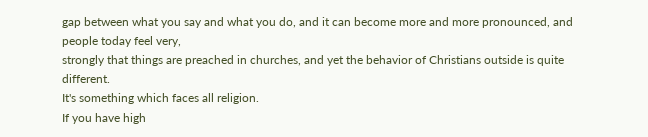gap between what you say and what you do, and it can become more and more pronounced, and people today feel very,
strongly that things are preached in churches, and yet the behavior of Christians outside is quite different.
It's something which faces all religion.
If you have high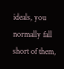ideals, you normally fall short of them,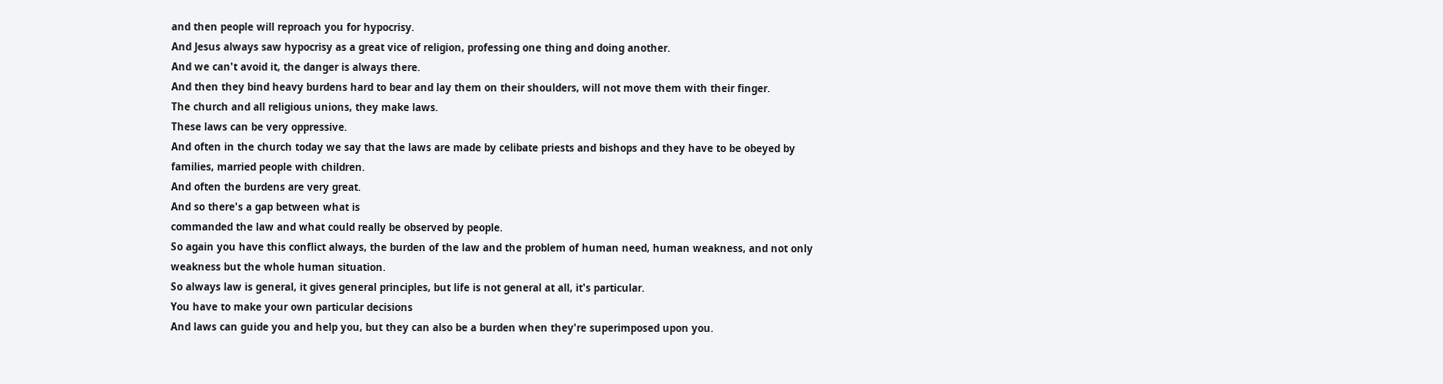and then people will reproach you for hypocrisy.
And Jesus always saw hypocrisy as a great vice of religion, professing one thing and doing another.
And we can't avoid it, the danger is always there.
And then they bind heavy burdens hard to bear and lay them on their shoulders, will not move them with their finger.
The church and all religious unions, they make laws.
These laws can be very oppressive.
And often in the church today we say that the laws are made by celibate priests and bishops and they have to be obeyed by families, married people with children.
And often the burdens are very great.
And so there's a gap between what is
commanded the law and what could really be observed by people.
So again you have this conflict always, the burden of the law and the problem of human need, human weakness, and not only weakness but the whole human situation.
So always law is general, it gives general principles, but life is not general at all, it's particular.
You have to make your own particular decisions
And laws can guide you and help you, but they can also be a burden when they're superimposed upon you.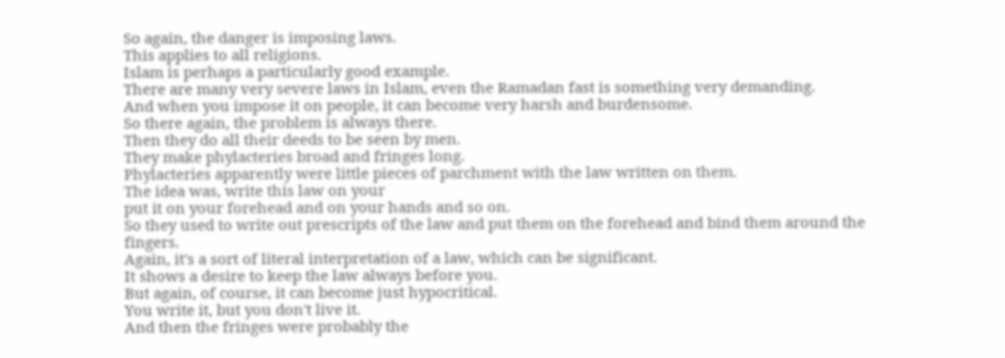So again, the danger is imposing laws.
This applies to all religions.
Islam is perhaps a particularly good example.
There are many very severe laws in Islam, even the Ramadan fast is something very demanding.
And when you impose it on people, it can become very harsh and burdensome.
So there again, the problem is always there.
Then they do all their deeds to be seen by men.
They make phylacteries broad and fringes long.
Phylacteries apparently were little pieces of parchment with the law written on them.
The idea was, write this law on your
put it on your forehead and on your hands and so on.
So they used to write out prescripts of the law and put them on the forehead and bind them around the fingers.
Again, it's a sort of literal interpretation of a law, which can be significant.
It shows a desire to keep the law always before you.
But again, of course, it can become just hypocritical.
You write it, but you don't live it.
And then the fringes were probably the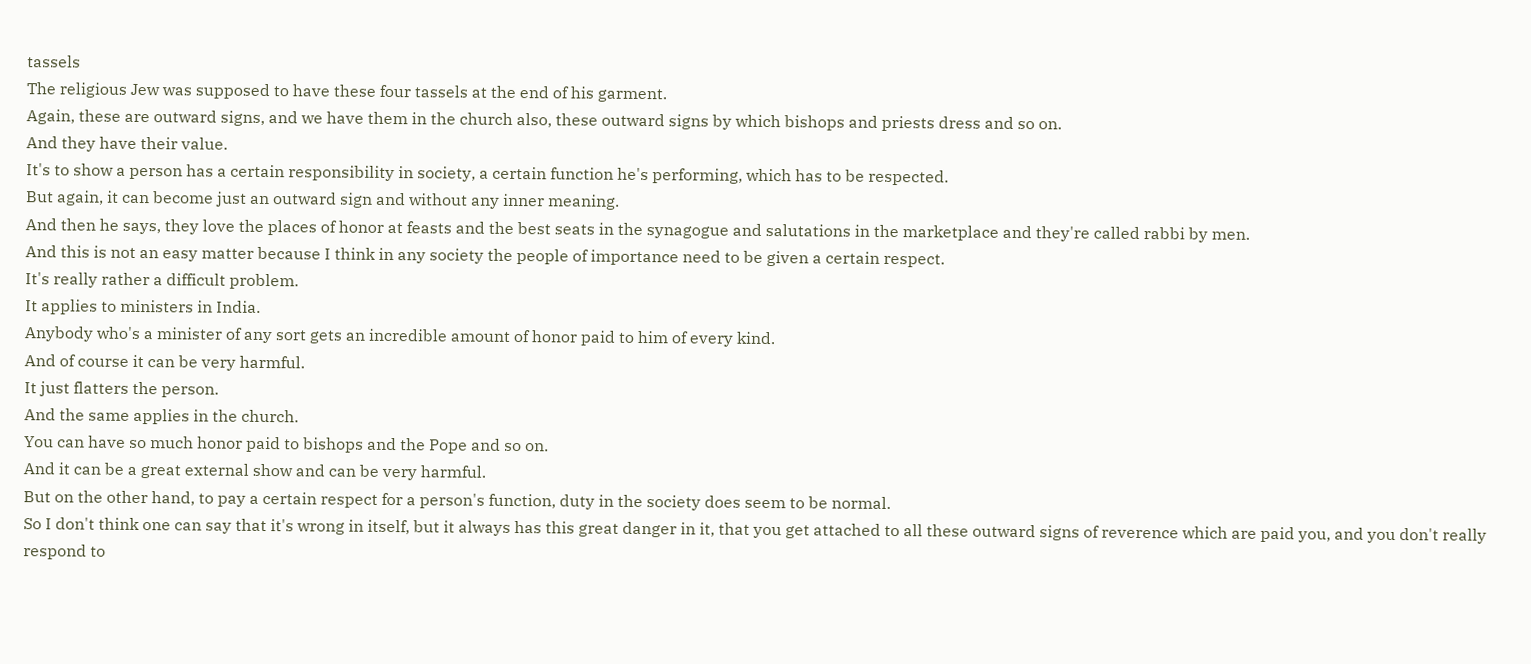tassels
The religious Jew was supposed to have these four tassels at the end of his garment.
Again, these are outward signs, and we have them in the church also, these outward signs by which bishops and priests dress and so on.
And they have their value.
It's to show a person has a certain responsibility in society, a certain function he's performing, which has to be respected.
But again, it can become just an outward sign and without any inner meaning.
And then he says, they love the places of honor at feasts and the best seats in the synagogue and salutations in the marketplace and they're called rabbi by men.
And this is not an easy matter because I think in any society the people of importance need to be given a certain respect.
It's really rather a difficult problem.
It applies to ministers in India.
Anybody who's a minister of any sort gets an incredible amount of honor paid to him of every kind.
And of course it can be very harmful.
It just flatters the person.
And the same applies in the church.
You can have so much honor paid to bishops and the Pope and so on.
And it can be a great external show and can be very harmful.
But on the other hand, to pay a certain respect for a person's function, duty in the society does seem to be normal.
So I don't think one can say that it's wrong in itself, but it always has this great danger in it, that you get attached to all these outward signs of reverence which are paid you, and you don't really respond to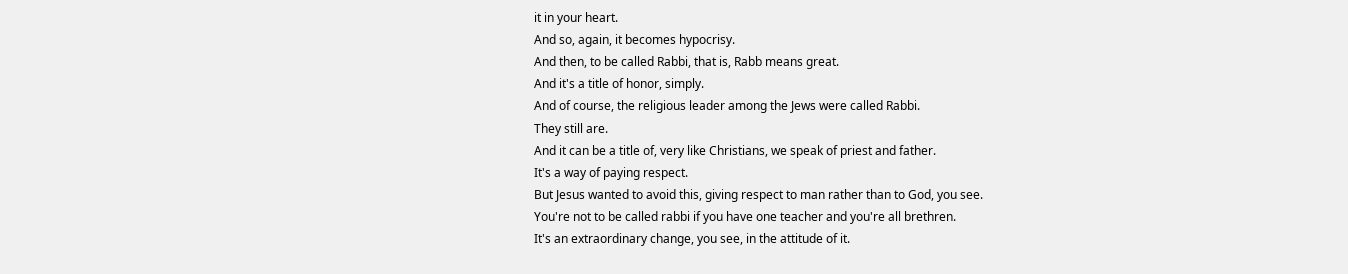it in your heart.
And so, again, it becomes hypocrisy.
And then, to be called Rabbi, that is, Rabb means great.
And it's a title of honor, simply.
And of course, the religious leader among the Jews were called Rabbi.
They still are.
And it can be a title of, very like Christians, we speak of priest and father.
It's a way of paying respect.
But Jesus wanted to avoid this, giving respect to man rather than to God, you see.
You're not to be called rabbi if you have one teacher and you're all brethren.
It's an extraordinary change, you see, in the attitude of it.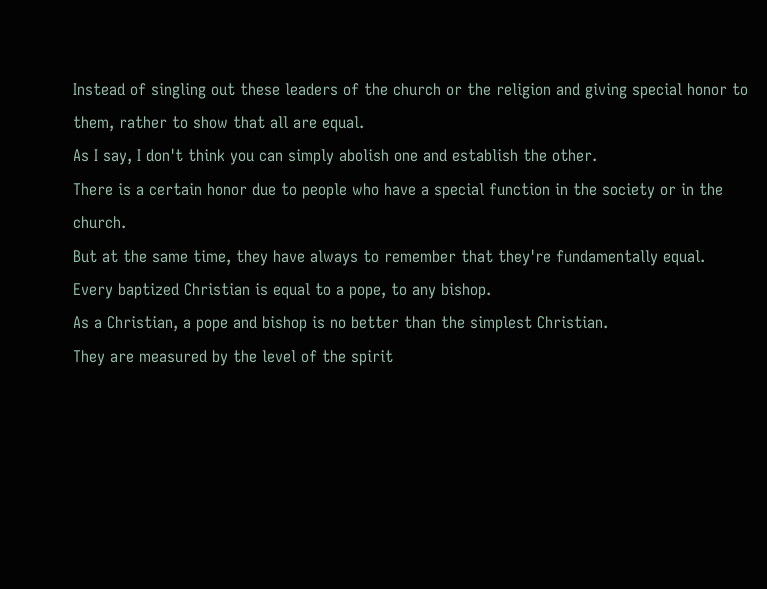Instead of singling out these leaders of the church or the religion and giving special honor to them, rather to show that all are equal.
As I say, I don't think you can simply abolish one and establish the other.
There is a certain honor due to people who have a special function in the society or in the church.
But at the same time, they have always to remember that they're fundamentally equal.
Every baptized Christian is equal to a pope, to any bishop.
As a Christian, a pope and bishop is no better than the simplest Christian.
They are measured by the level of the spirit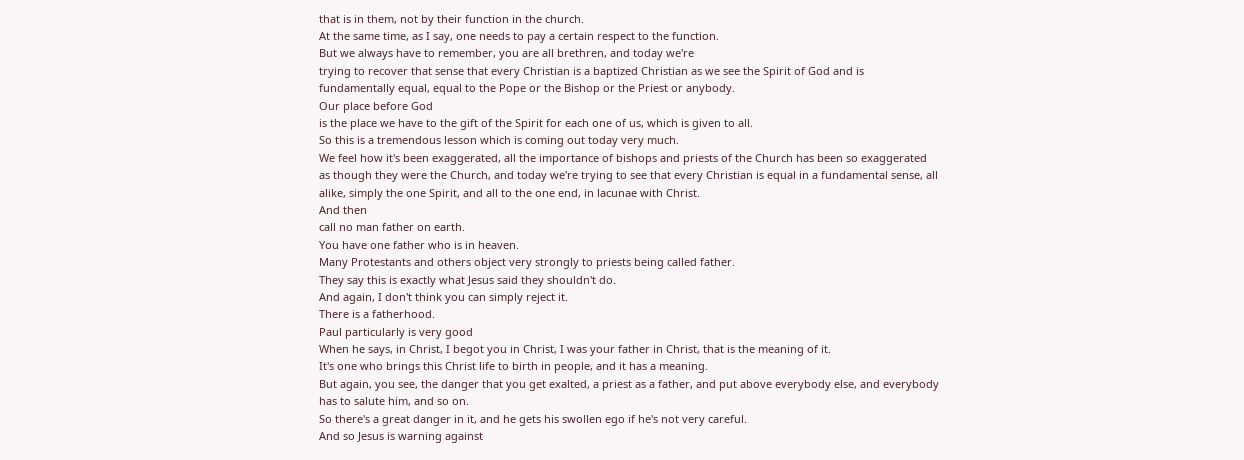that is in them, not by their function in the church.
At the same time, as I say, one needs to pay a certain respect to the function.
But we always have to remember, you are all brethren, and today we're
trying to recover that sense that every Christian is a baptized Christian as we see the Spirit of God and is fundamentally equal, equal to the Pope or the Bishop or the Priest or anybody.
Our place before God
is the place we have to the gift of the Spirit for each one of us, which is given to all.
So this is a tremendous lesson which is coming out today very much.
We feel how it's been exaggerated, all the importance of bishops and priests of the Church has been so exaggerated as though they were the Church, and today we're trying to see that every Christian is equal in a fundamental sense, all alike, simply the one Spirit, and all to the one end, in lacunae with Christ.
And then
call no man father on earth.
You have one father who is in heaven.
Many Protestants and others object very strongly to priests being called father.
They say this is exactly what Jesus said they shouldn't do.
And again, I don't think you can simply reject it.
There is a fatherhood.
Paul particularly is very good
When he says, in Christ, I begot you in Christ, I was your father in Christ, that is the meaning of it.
It's one who brings this Christ life to birth in people, and it has a meaning.
But again, you see, the danger that you get exalted, a priest as a father, and put above everybody else, and everybody has to salute him, and so on.
So there's a great danger in it, and he gets his swollen ego if he's not very careful.
And so Jesus is warning against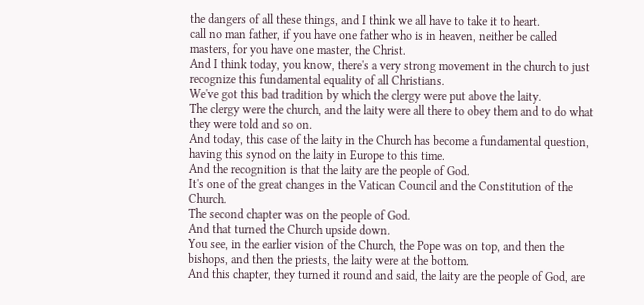the dangers of all these things, and I think we all have to take it to heart.
call no man father, if you have one father who is in heaven, neither be called masters, for you have one master, the Christ.
And I think today, you know, there's a very strong movement in the church to just recognize this fundamental equality of all Christians.
We've got this bad tradition by which the clergy were put above the laity.
The clergy were the church, and the laity were all there to obey them and to do what they were told and so on.
And today, this case of the laity in the Church has become a fundamental question, having this synod on the laity in Europe to this time.
And the recognition is that the laity are the people of God.
It's one of the great changes in the Vatican Council and the Constitution of the Church.
The second chapter was on the people of God.
And that turned the Church upside down.
You see, in the earlier vision of the Church, the Pope was on top, and then the bishops, and then the priests, the laity were at the bottom.
And this chapter, they turned it round and said, the laity are the people of God, are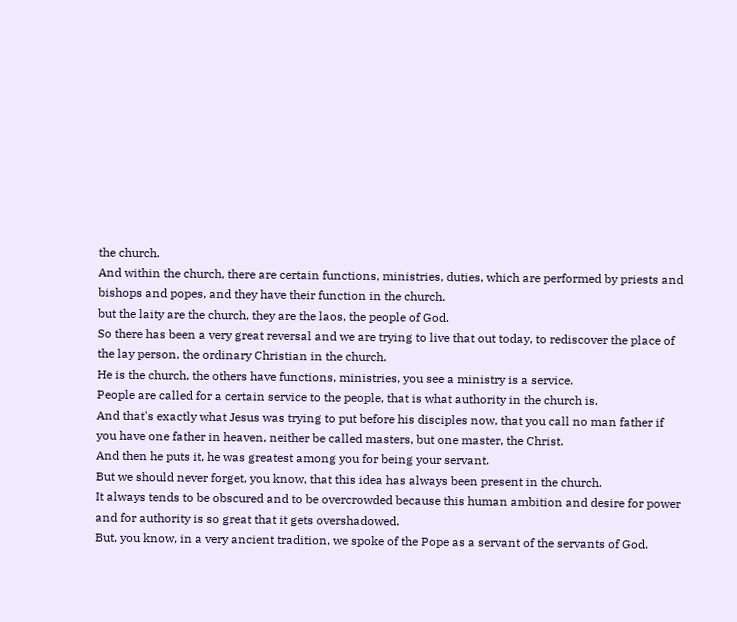the church.
And within the church, there are certain functions, ministries, duties, which are performed by priests and bishops and popes, and they have their function in the church.
but the laity are the church, they are the laos, the people of God.
So there has been a very great reversal and we are trying to live that out today, to rediscover the place of the lay person, the ordinary Christian in the church.
He is the church, the others have functions, ministries, you see a ministry is a service.
People are called for a certain service to the people, that is what authority in the church is.
And that's exactly what Jesus was trying to put before his disciples now, that you call no man father if you have one father in heaven, neither be called masters, but one master, the Christ.
And then he puts it, he was greatest among you for being your servant.
But we should never forget, you know, that this idea has always been present in the church.
It always tends to be obscured and to be overcrowded because this human ambition and desire for power and for authority is so great that it gets overshadowed.
But, you know, in a very ancient tradition, we spoke of the Pope as a servant of the servants of God.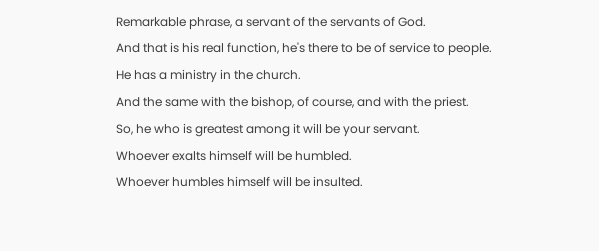Remarkable phrase, a servant of the servants of God.
And that is his real function, he's there to be of service to people.
He has a ministry in the church.
And the same with the bishop, of course, and with the priest.
So, he who is greatest among it will be your servant.
Whoever exalts himself will be humbled.
Whoever humbles himself will be insulted.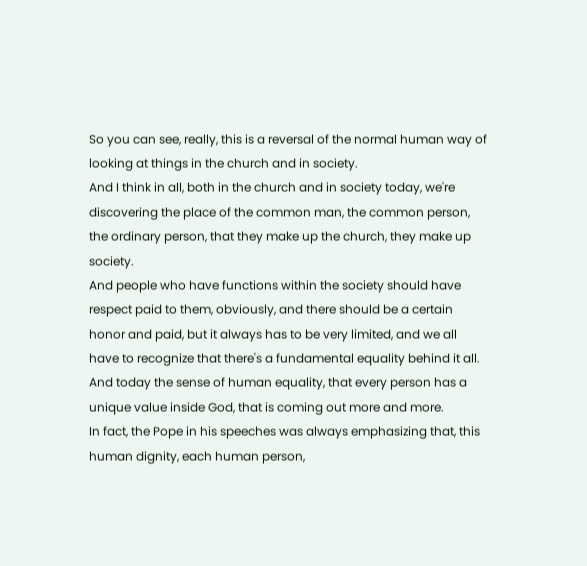So you can see, really, this is a reversal of the normal human way of looking at things in the church and in society.
And I think in all, both in the church and in society today, we're discovering the place of the common man, the common person, the ordinary person, that they make up the church, they make up society.
And people who have functions within the society should have respect paid to them, obviously, and there should be a certain
honor and paid, but it always has to be very limited, and we all have to recognize that there's a fundamental equality behind it all.
And today the sense of human equality, that every person has a unique value inside God, that is coming out more and more.
In fact, the Pope in his speeches was always emphasizing that, this human dignity, each human person,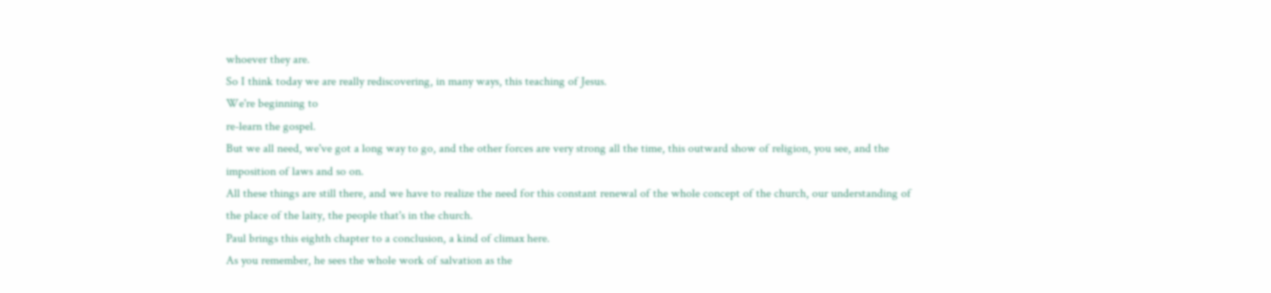whoever they are.
So I think today we are really rediscovering, in many ways, this teaching of Jesus.
We're beginning to
re-learn the gospel.
But we all need, we've got a long way to go, and the other forces are very strong all the time, this outward show of religion, you see, and the imposition of laws and so on.
All these things are still there, and we have to realize the need for this constant renewal of the whole concept of the church, our understanding of the place of the laity, the people that's in the church.
Paul brings this eighth chapter to a conclusion, a kind of climax here.
As you remember, he sees the whole work of salvation as the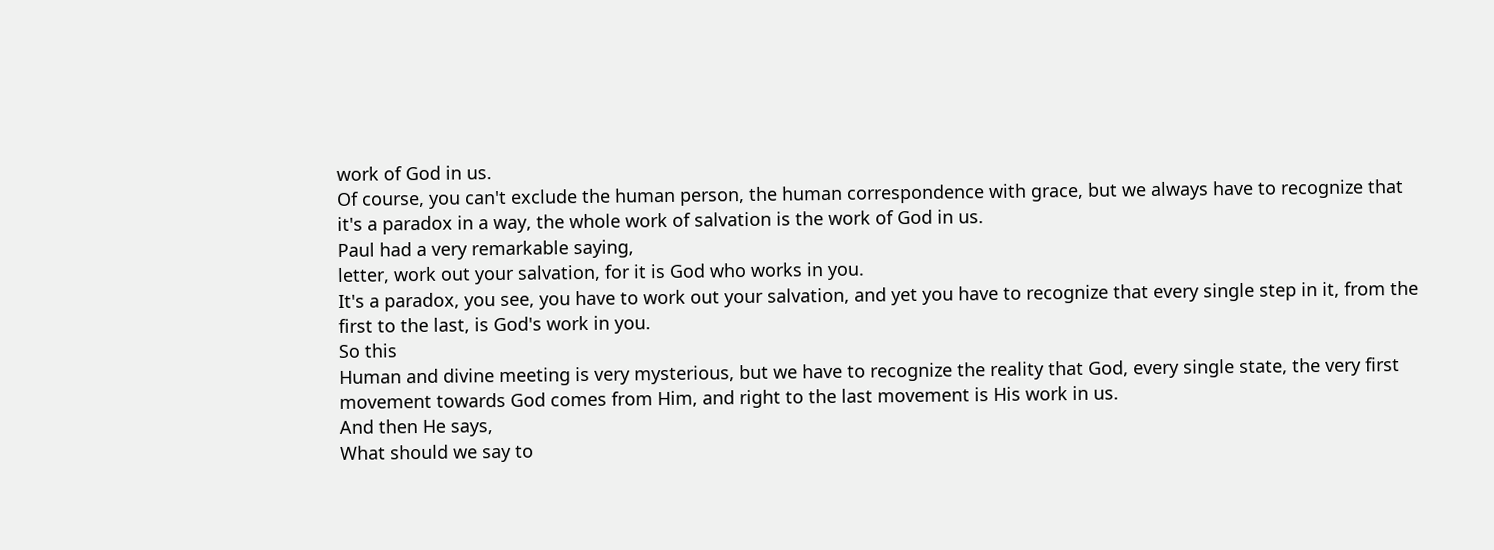work of God in us.
Of course, you can't exclude the human person, the human correspondence with grace, but we always have to recognize that it's a paradox in a way, the whole work of salvation is the work of God in us.
Paul had a very remarkable saying,
letter, work out your salvation, for it is God who works in you.
It's a paradox, you see, you have to work out your salvation, and yet you have to recognize that every single step in it, from the first to the last, is God's work in you.
So this
Human and divine meeting is very mysterious, but we have to recognize the reality that God, every single state, the very first movement towards God comes from Him, and right to the last movement is His work in us.
And then He says,
What should we say to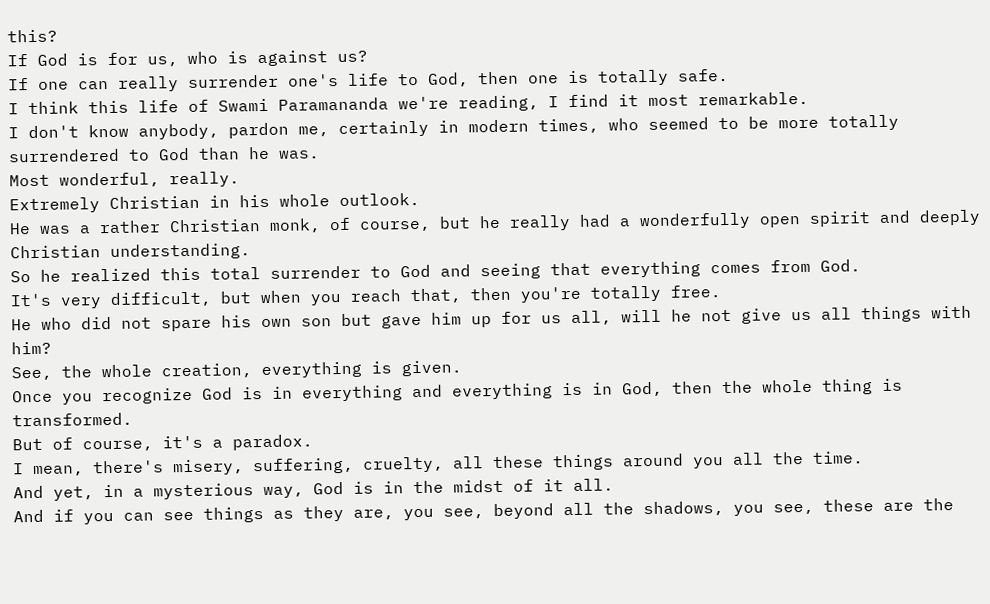this?
If God is for us, who is against us?
If one can really surrender one's life to God, then one is totally safe.
I think this life of Swami Paramananda we're reading, I find it most remarkable.
I don't know anybody, pardon me, certainly in modern times, who seemed to be more totally surrendered to God than he was.
Most wonderful, really.
Extremely Christian in his whole outlook.
He was a rather Christian monk, of course, but he really had a wonderfully open spirit and deeply Christian understanding.
So he realized this total surrender to God and seeing that everything comes from God.
It's very difficult, but when you reach that, then you're totally free.
He who did not spare his own son but gave him up for us all, will he not give us all things with him?
See, the whole creation, everything is given.
Once you recognize God is in everything and everything is in God, then the whole thing is transformed.
But of course, it's a paradox.
I mean, there's misery, suffering, cruelty, all these things around you all the time.
And yet, in a mysterious way, God is in the midst of it all.
And if you can see things as they are, you see, beyond all the shadows, you see, these are the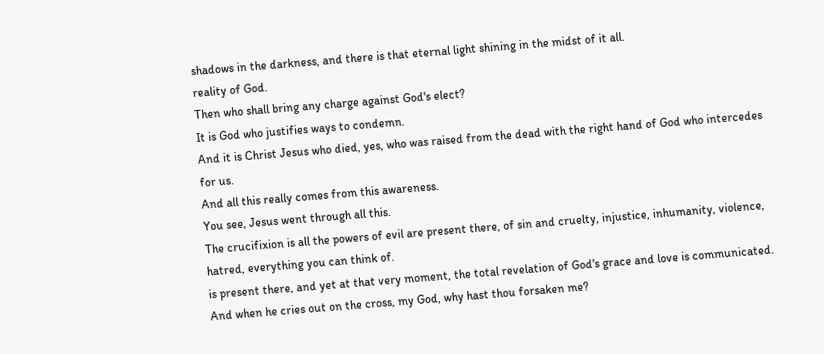shadows in the darkness, and there is that eternal light shining in the midst of it all.
reality of God.
Then who shall bring any charge against God's elect?
It is God who justifies ways to condemn.
And it is Christ Jesus who died, yes, who was raised from the dead with the right hand of God who intercedes for us.
And all this really comes from this awareness.
You see, Jesus went through all this.
The crucifixion is all the powers of evil are present there, of sin and cruelty, injustice, inhumanity, violence, hatred, everything you can think of.
is present there, and yet at that very moment, the total revelation of God's grace and love is communicated.
And when he cries out on the cross, my God, why hast thou forsaken me?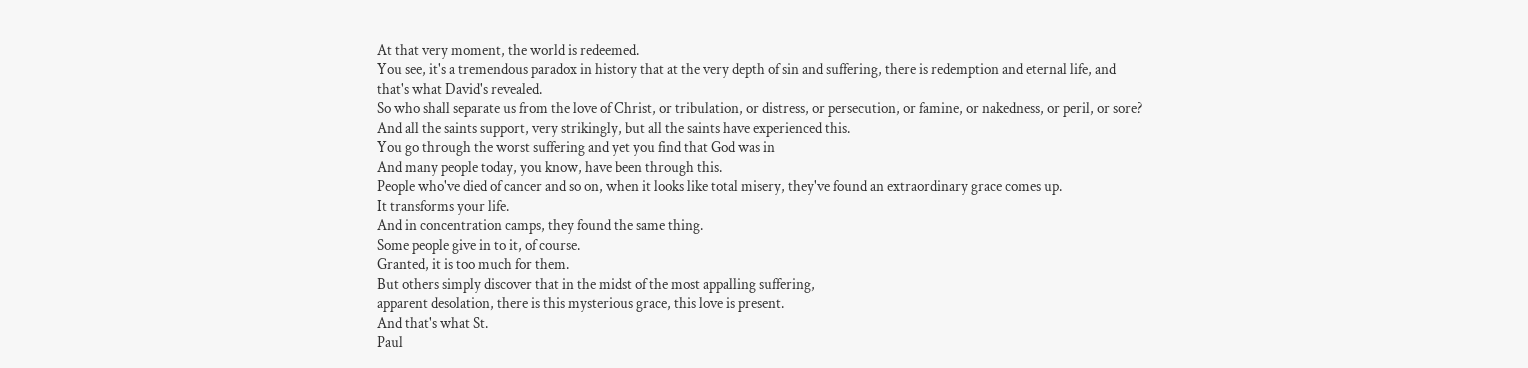At that very moment, the world is redeemed.
You see, it's a tremendous paradox in history that at the very depth of sin and suffering, there is redemption and eternal life, and that's what David's revealed.
So who shall separate us from the love of Christ, or tribulation, or distress, or persecution, or famine, or nakedness, or peril, or sore?
And all the saints support, very strikingly, but all the saints have experienced this.
You go through the worst suffering and yet you find that God was in
And many people today, you know, have been through this.
People who've died of cancer and so on, when it looks like total misery, they've found an extraordinary grace comes up.
It transforms your life.
And in concentration camps, they found the same thing.
Some people give in to it, of course.
Granted, it is too much for them.
But others simply discover that in the midst of the most appalling suffering,
apparent desolation, there is this mysterious grace, this love is present.
And that's what St.
Paul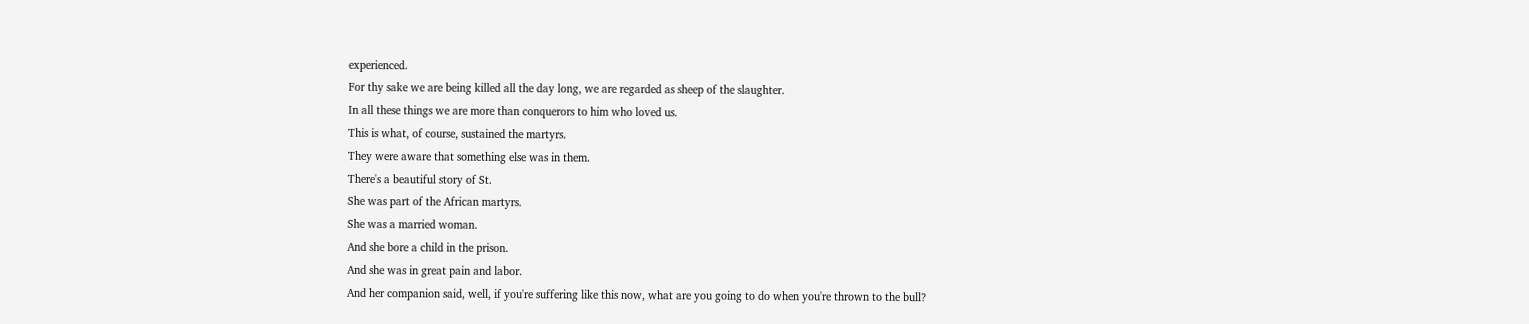experienced.
For thy sake we are being killed all the day long, we are regarded as sheep of the slaughter.
In all these things we are more than conquerors to him who loved us.
This is what, of course, sustained the martyrs.
They were aware that something else was in them.
There's a beautiful story of St.
She was part of the African martyrs.
She was a married woman.
And she bore a child in the prison.
And she was in great pain and labor.
And her companion said, well, if you're suffering like this now, what are you going to do when you're thrown to the bull?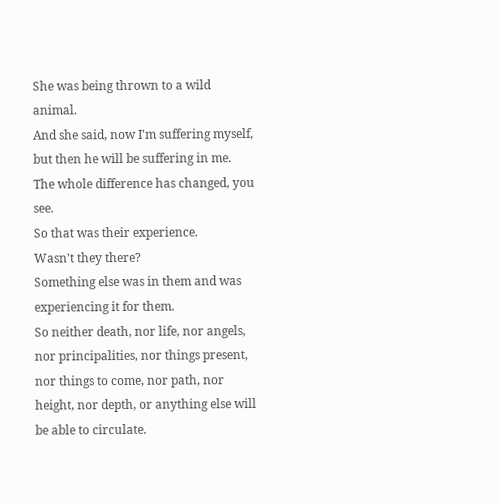She was being thrown to a wild animal.
And she said, now I'm suffering myself, but then he will be suffering in me.
The whole difference has changed, you see.
So that was their experience.
Wasn't they there?
Something else was in them and was experiencing it for them.
So neither death, nor life, nor angels, nor principalities, nor things present, nor things to come, nor path, nor height, nor depth, or anything else will be able to circulate.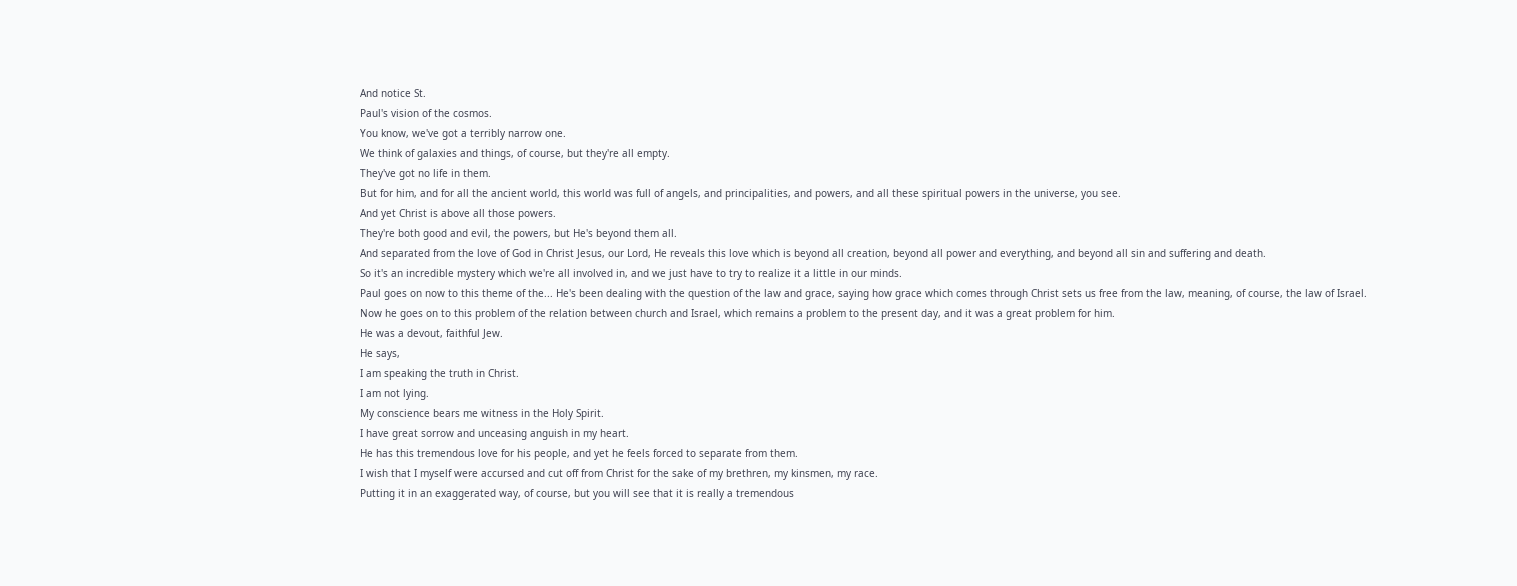And notice St.
Paul's vision of the cosmos.
You know, we've got a terribly narrow one.
We think of galaxies and things, of course, but they're all empty.
They've got no life in them.
But for him, and for all the ancient world, this world was full of angels, and principalities, and powers, and all these spiritual powers in the universe, you see.
And yet Christ is above all those powers.
They're both good and evil, the powers, but He's beyond them all.
And separated from the love of God in Christ Jesus, our Lord, He reveals this love which is beyond all creation, beyond all power and everything, and beyond all sin and suffering and death.
So it's an incredible mystery which we're all involved in, and we just have to try to realize it a little in our minds.
Paul goes on now to this theme of the... He's been dealing with the question of the law and grace, saying how grace which comes through Christ sets us free from the law, meaning, of course, the law of Israel.
Now he goes on to this problem of the relation between church and Israel, which remains a problem to the present day, and it was a great problem for him.
He was a devout, faithful Jew.
He says,
I am speaking the truth in Christ.
I am not lying.
My conscience bears me witness in the Holy Spirit.
I have great sorrow and unceasing anguish in my heart.
He has this tremendous love for his people, and yet he feels forced to separate from them.
I wish that I myself were accursed and cut off from Christ for the sake of my brethren, my kinsmen, my race.
Putting it in an exaggerated way, of course, but you will see that it is really a tremendous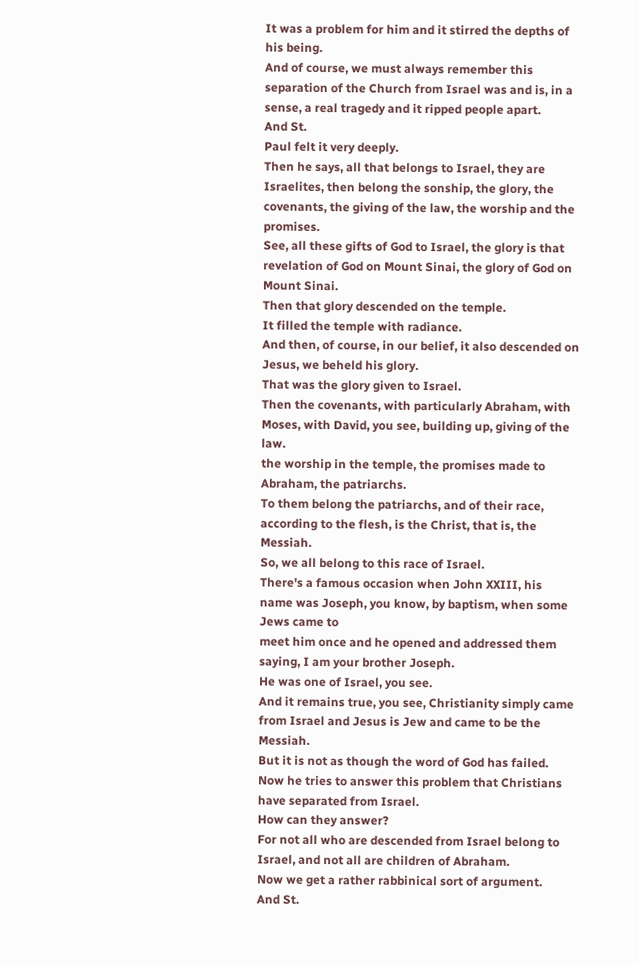It was a problem for him and it stirred the depths of his being.
And of course, we must always remember this separation of the Church from Israel was and is, in a sense, a real tragedy and it ripped people apart.
And St.
Paul felt it very deeply.
Then he says, all that belongs to Israel, they are Israelites, then belong the sonship, the glory, the covenants, the giving of the law, the worship and the promises.
See, all these gifts of God to Israel, the glory is that revelation of God on Mount Sinai, the glory of God on Mount Sinai.
Then that glory descended on the temple.
It filled the temple with radiance.
And then, of course, in our belief, it also descended on Jesus, we beheld his glory.
That was the glory given to Israel.
Then the covenants, with particularly Abraham, with Moses, with David, you see, building up, giving of the law.
the worship in the temple, the promises made to Abraham, the patriarchs.
To them belong the patriarchs, and of their race, according to the flesh, is the Christ, that is, the Messiah.
So, we all belong to this race of Israel.
There's a famous occasion when John XXIII, his name was Joseph, you know, by baptism, when some Jews came to
meet him once and he opened and addressed them saying, I am your brother Joseph.
He was one of Israel, you see.
And it remains true, you see, Christianity simply came from Israel and Jesus is Jew and came to be the Messiah.
But it is not as though the word of God has failed.
Now he tries to answer this problem that Christians have separated from Israel.
How can they answer?
For not all who are descended from Israel belong to Israel, and not all are children of Abraham.
Now we get a rather rabbinical sort of argument.
And St.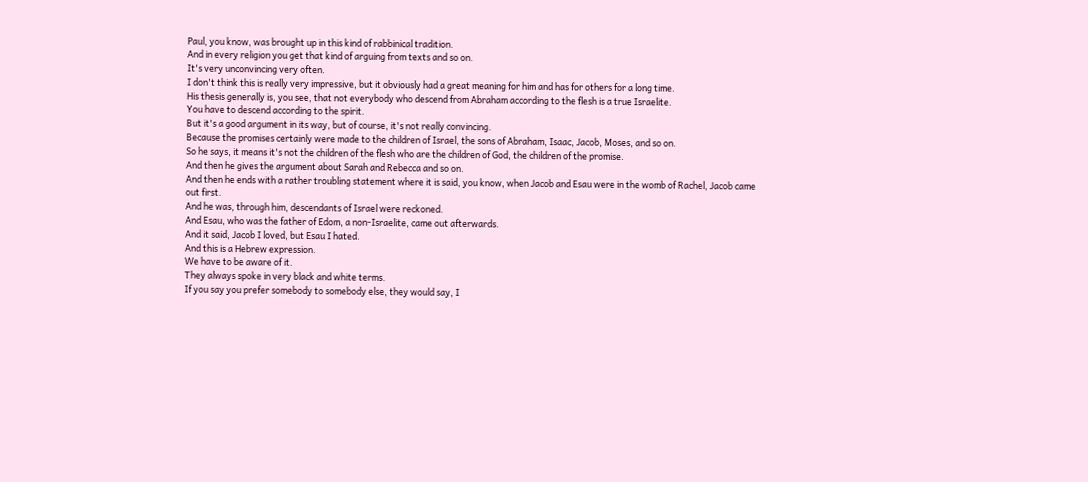Paul, you know, was brought up in this kind of rabbinical tradition.
And in every religion you get that kind of arguing from texts and so on.
It's very unconvincing very often.
I don't think this is really very impressive, but it obviously had a great meaning for him and has for others for a long time.
His thesis generally is, you see, that not everybody who descend from Abraham according to the flesh is a true Israelite.
You have to descend according to the spirit.
But it's a good argument in its way, but of course, it's not really convincing.
Because the promises certainly were made to the children of Israel, the sons of Abraham, Isaac, Jacob, Moses, and so on.
So he says, it means it's not the children of the flesh who are the children of God, the children of the promise.
And then he gives the argument about Sarah and Rebecca and so on.
And then he ends with a rather troubling statement where it is said, you know, when Jacob and Esau were in the womb of Rachel, Jacob came out first.
And he was, through him, descendants of Israel were reckoned.
And Esau, who was the father of Edom, a non-Israelite, came out afterwards.
And it said, Jacob I loved, but Esau I hated.
And this is a Hebrew expression.
We have to be aware of it.
They always spoke in very black and white terms.
If you say you prefer somebody to somebody else, they would say, I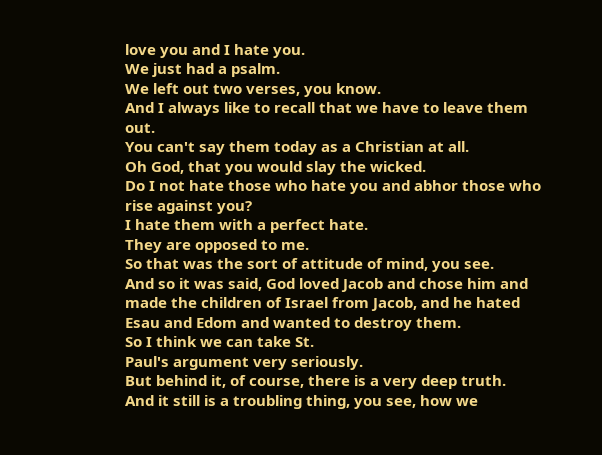love you and I hate you.
We just had a psalm.
We left out two verses, you know.
And I always like to recall that we have to leave them out.
You can't say them today as a Christian at all.
Oh God, that you would slay the wicked.
Do I not hate those who hate you and abhor those who rise against you?
I hate them with a perfect hate.
They are opposed to me.
So that was the sort of attitude of mind, you see.
And so it was said, God loved Jacob and chose him and made the children of Israel from Jacob, and he hated Esau and Edom and wanted to destroy them.
So I think we can take St.
Paul's argument very seriously.
But behind it, of course, there is a very deep truth.
And it still is a troubling thing, you see, how we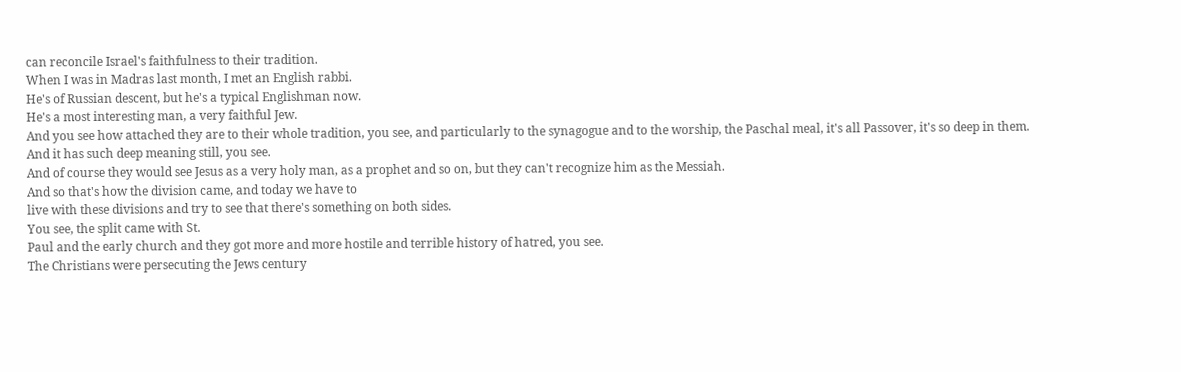can reconcile Israel's faithfulness to their tradition.
When I was in Madras last month, I met an English rabbi.
He's of Russian descent, but he's a typical Englishman now.
He's a most interesting man, a very faithful Jew.
And you see how attached they are to their whole tradition, you see, and particularly to the synagogue and to the worship, the Paschal meal, it's all Passover, it's so deep in them.
And it has such deep meaning still, you see.
And of course they would see Jesus as a very holy man, as a prophet and so on, but they can't recognize him as the Messiah.
And so that's how the division came, and today we have to
live with these divisions and try to see that there's something on both sides.
You see, the split came with St.
Paul and the early church and they got more and more hostile and terrible history of hatred, you see.
The Christians were persecuting the Jews century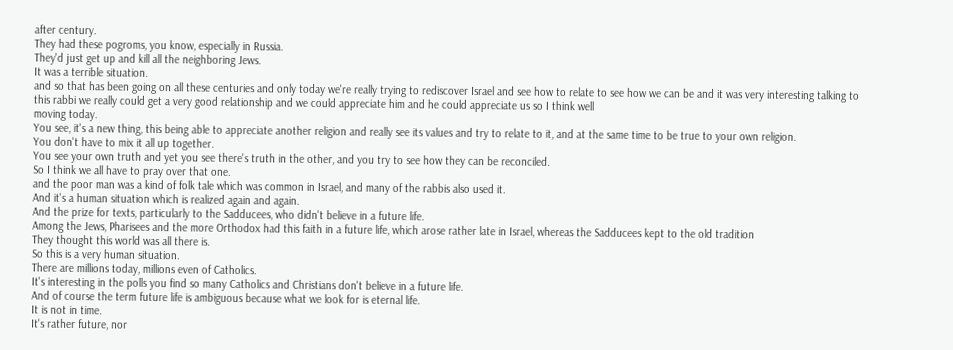after century.
They had these pogroms, you know, especially in Russia.
They'd just get up and kill all the neighboring Jews.
It was a terrible situation.
and so that has been going on all these centuries and only today we're really trying to rediscover Israel and see how to relate to see how we can be and it was very interesting talking to this rabbi we really could get a very good relationship and we could appreciate him and he could appreciate us so I think well
moving today.
You see, it's a new thing, this being able to appreciate another religion and really see its values and try to relate to it, and at the same time to be true to your own religion.
You don't have to mix it all up together.
You see your own truth and yet you see there's truth in the other, and you try to see how they can be reconciled.
So I think we all have to pray over that one.
and the poor man was a kind of folk tale which was common in Israel, and many of the rabbis also used it.
And it's a human situation which is realized again and again.
And the prize for texts, particularly to the Sadducees, who didn't believe in a future life.
Among the Jews, Pharisees and the more Orthodox had this faith in a future life, which arose rather late in Israel, whereas the Sadducees kept to the old tradition
They thought this world was all there is.
So this is a very human situation.
There are millions today, millions even of Catholics.
It's interesting in the polls you find so many Catholics and Christians don't believe in a future life.
And of course the term future life is ambiguous because what we look for is eternal life.
It is not in time.
It's rather future, nor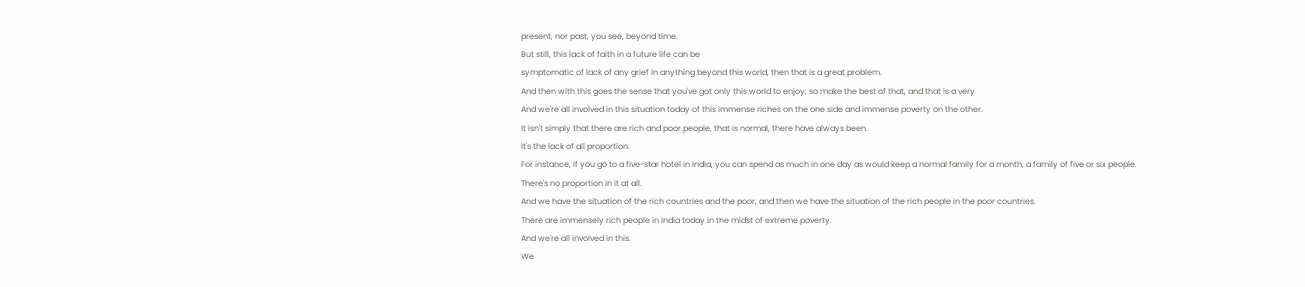present, nor past, you see, beyond time.
But still, this lack of faith in a future life can be
symptomatic of lack of any grief in anything beyond this world, then that is a great problem.
And then with this goes the sense that you've got only this world to enjoy, so make the best of that, and that is a very
And we're all involved in this situation today of this immense riches on the one side and immense poverty on the other.
It isn't simply that there are rich and poor people, that is normal, there have always been.
It's the lack of all proportion.
For instance, if you go to a five-star hotel in India, you can spend as much in one day as would keep a normal family for a month, a family of five or six people.
There's no proportion in it at all.
And we have the situation of the rich countries and the poor, and then we have the situation of the rich people in the poor countries.
There are immensely rich people in India today in the midst of extreme poverty.
And we're all involved in this.
We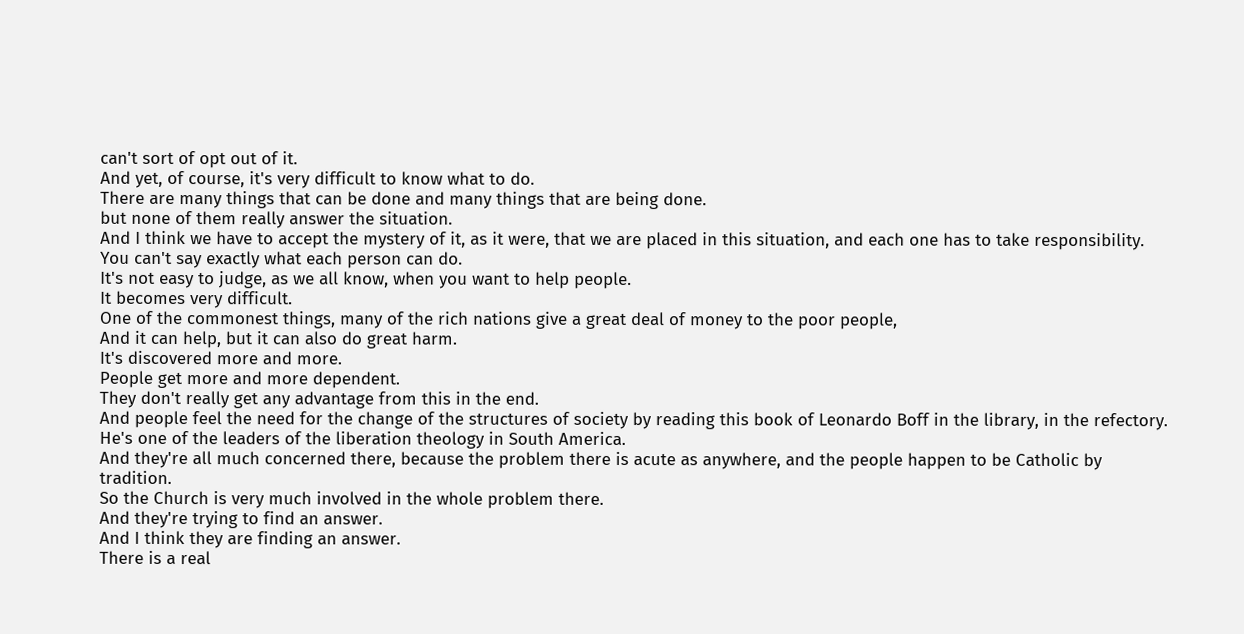can't sort of opt out of it.
And yet, of course, it's very difficult to know what to do.
There are many things that can be done and many things that are being done.
but none of them really answer the situation.
And I think we have to accept the mystery of it, as it were, that we are placed in this situation, and each one has to take responsibility.
You can't say exactly what each person can do.
It's not easy to judge, as we all know, when you want to help people.
It becomes very difficult.
One of the commonest things, many of the rich nations give a great deal of money to the poor people,
And it can help, but it can also do great harm.
It's discovered more and more.
People get more and more dependent.
They don't really get any advantage from this in the end.
And people feel the need for the change of the structures of society by reading this book of Leonardo Boff in the library, in the refectory.
He's one of the leaders of the liberation theology in South America.
And they're all much concerned there, because the problem there is acute as anywhere, and the people happen to be Catholic by tradition.
So the Church is very much involved in the whole problem there.
And they're trying to find an answer.
And I think they are finding an answer.
There is a real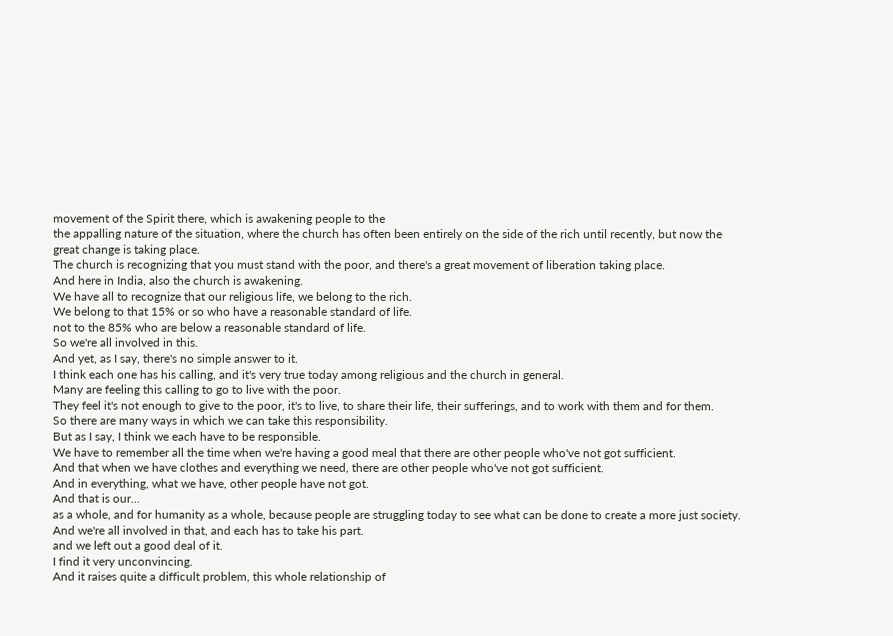movement of the Spirit there, which is awakening people to the
the appalling nature of the situation, where the church has often been entirely on the side of the rich until recently, but now the great change is taking place.
The church is recognizing that you must stand with the poor, and there's a great movement of liberation taking place.
And here in India, also the church is awakening.
We have all to recognize that our religious life, we belong to the rich.
We belong to that 15% or so who have a reasonable standard of life.
not to the 85% who are below a reasonable standard of life.
So we're all involved in this.
And yet, as I say, there's no simple answer to it.
I think each one has his calling, and it's very true today among religious and the church in general.
Many are feeling this calling to go to live with the poor.
They feel it's not enough to give to the poor, it's to live, to share their life, their sufferings, and to work with them and for them.
So there are many ways in which we can take this responsibility.
But as I say, I think we each have to be responsible.
We have to remember all the time when we're having a good meal that there are other people who've not got sufficient.
And that when we have clothes and everything we need, there are other people who've not got sufficient.
And in everything, what we have, other people have not got.
And that is our...
as a whole, and for humanity as a whole, because people are struggling today to see what can be done to create a more just society.
And we're all involved in that, and each has to take his part.
and we left out a good deal of it.
I find it very unconvincing.
And it raises quite a difficult problem, this whole relationship of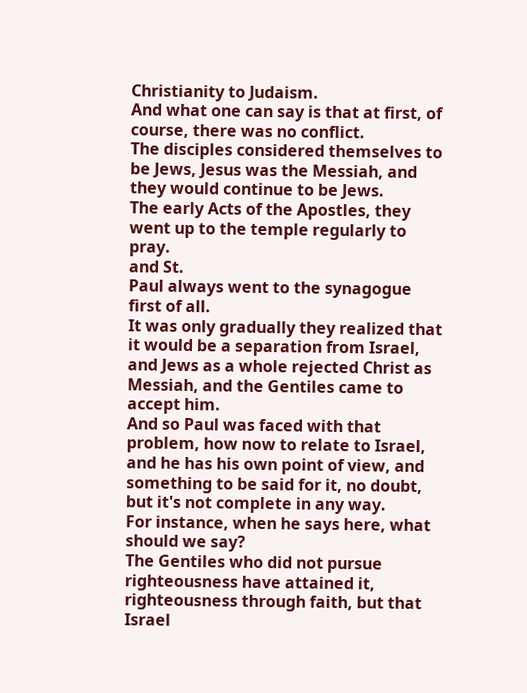Christianity to Judaism.
And what one can say is that at first, of course, there was no conflict.
The disciples considered themselves to be Jews, Jesus was the Messiah, and they would continue to be Jews.
The early Acts of the Apostles, they went up to the temple regularly to pray.
and St.
Paul always went to the synagogue first of all.
It was only gradually they realized that it would be a separation from Israel, and Jews as a whole rejected Christ as Messiah, and the Gentiles came to accept him.
And so Paul was faced with that problem, how now to relate to Israel, and he has his own point of view, and something to be said for it, no doubt, but it's not complete in any way.
For instance, when he says here, what should we say?
The Gentiles who did not pursue righteousness have attained it, righteousness through faith, but that Israel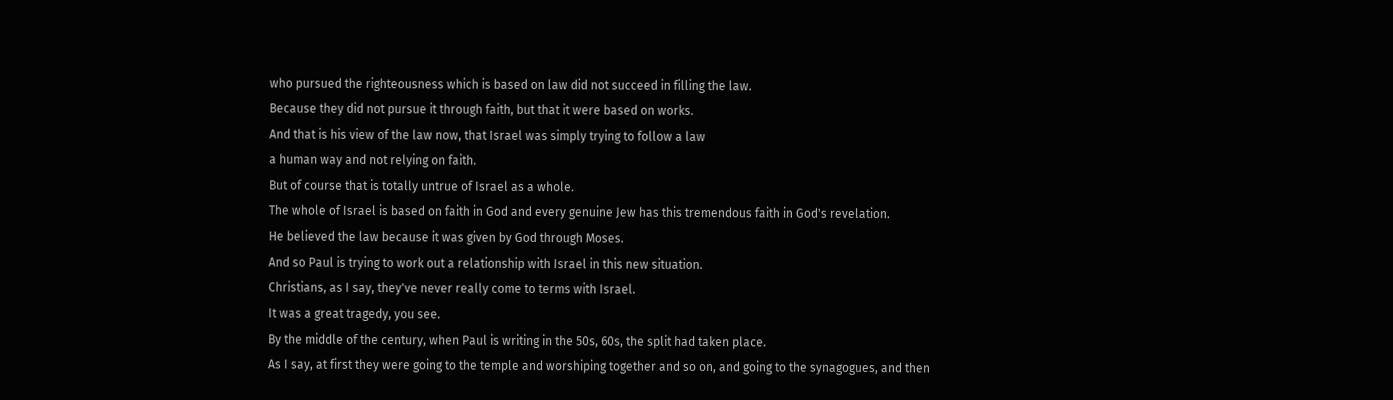who pursued the righteousness which is based on law did not succeed in filling the law.
Because they did not pursue it through faith, but that it were based on works.
And that is his view of the law now, that Israel was simply trying to follow a law
a human way and not relying on faith.
But of course that is totally untrue of Israel as a whole.
The whole of Israel is based on faith in God and every genuine Jew has this tremendous faith in God's revelation.
He believed the law because it was given by God through Moses.
And so Paul is trying to work out a relationship with Israel in this new situation.
Christians, as I say, they've never really come to terms with Israel.
It was a great tragedy, you see.
By the middle of the century, when Paul is writing in the 50s, 60s, the split had taken place.
As I say, at first they were going to the temple and worshiping together and so on, and going to the synagogues, and then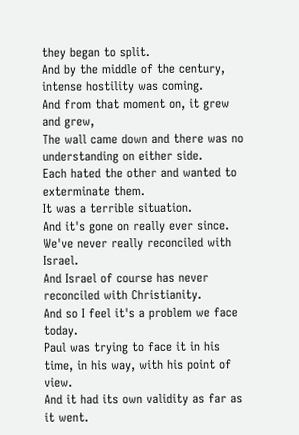they began to split.
And by the middle of the century, intense hostility was coming.
And from that moment on, it grew and grew,
The wall came down and there was no understanding on either side.
Each hated the other and wanted to exterminate them.
It was a terrible situation.
And it's gone on really ever since.
We've never really reconciled with Israel.
And Israel of course has never reconciled with Christianity.
And so I feel it's a problem we face today.
Paul was trying to face it in his time, in his way, with his point of view.
And it had its own validity as far as it went.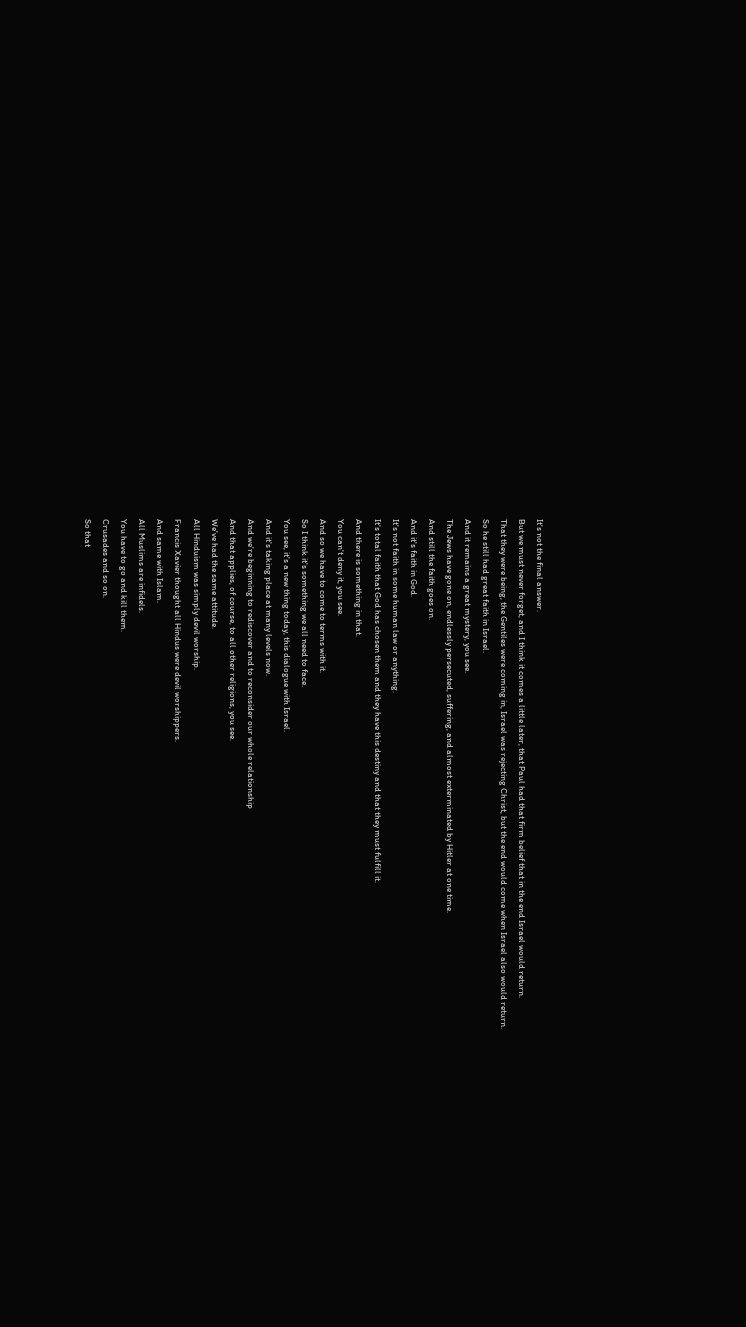It's not the final answer.
But we must never forget, and I think it comes a little later, that Paul had that firm belief that in the end Israel would return.
That they were being, the Gentiles were coming in, Israel was rejecting Christ, but the end would come when Israel also would return.
So he still had great faith in Israel.
And it remains a great mystery, you see.
The Jews have gone on, endlessly persecuted, suffering, and almost exterminated by Hitler at one time.
And still the faith goes on.
And it's faith in God.
It's not faith in some human law or anything.
It's total faith that God has chosen them and they have this destiny and that they must fulfill it.
And there is something in that.
You can't deny it, you see.
And so we have to come to terms with it.
So I think it's something we all need to face.
You see, it's a new thing today, this dialogue with Israel.
And it's taking place at many levels now.
And we're beginning to rediscover and to reconsider our whole relationship
And that applies, of course, to all other religions, you see.
We've had the same attitude.
All Hinduism was simply devil worship.
Francis Xavier thought all Hindus were devil worshippers.
And same with Islam.
All Muslims are infidels.
You have to go and kill them.
Crusades and so on.
So that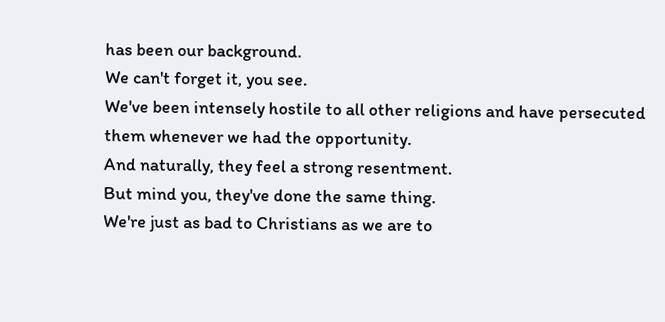has been our background.
We can't forget it, you see.
We've been intensely hostile to all other religions and have persecuted them whenever we had the opportunity.
And naturally, they feel a strong resentment.
But mind you, they've done the same thing.
We're just as bad to Christians as we are to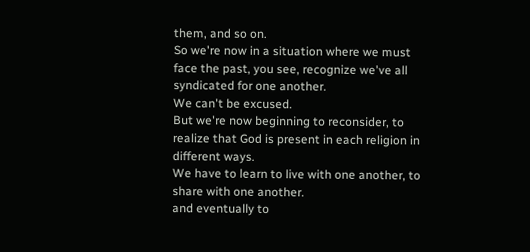them, and so on.
So we're now in a situation where we must face the past, you see, recognize we've all syndicated for one another.
We can't be excused.
But we're now beginning to reconsider, to realize that God is present in each religion in different ways.
We have to learn to live with one another, to share with one another.
and eventually to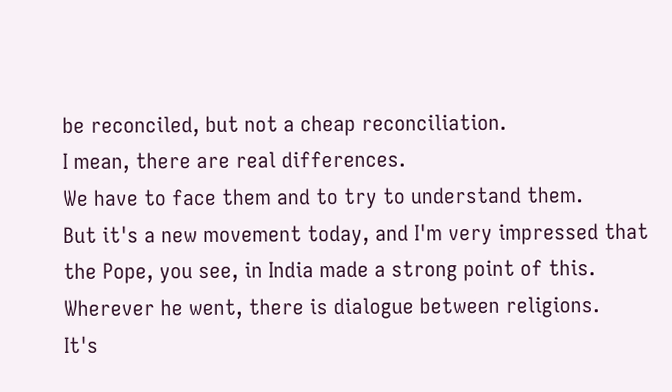be reconciled, but not a cheap reconciliation.
I mean, there are real differences.
We have to face them and to try to understand them.
But it's a new movement today, and I'm very impressed that the Pope, you see, in India made a strong point of this.
Wherever he went, there is dialogue between religions.
It's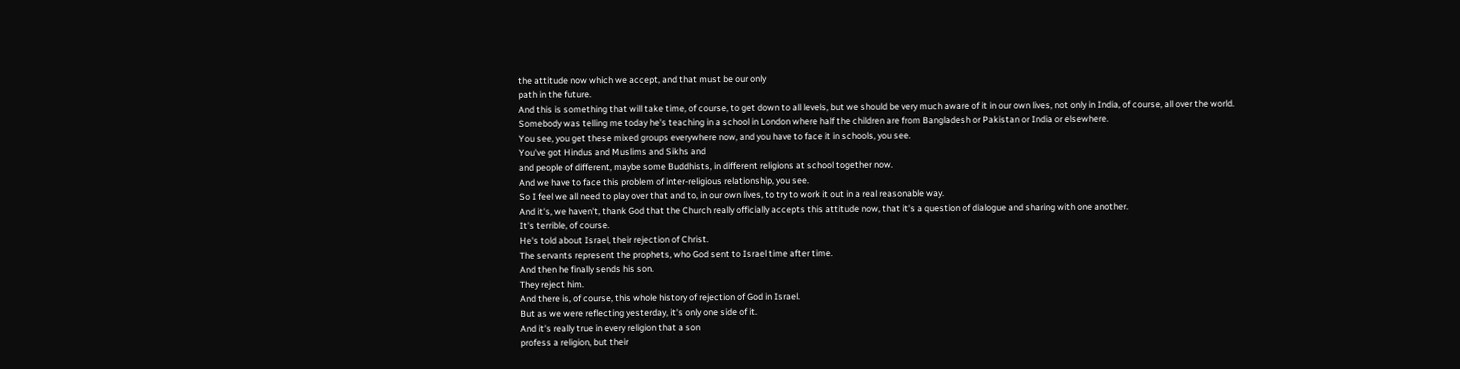the attitude now which we accept, and that must be our only
path in the future.
And this is something that will take time, of course, to get down to all levels, but we should be very much aware of it in our own lives, not only in India, of course, all over the world.
Somebody was telling me today he's teaching in a school in London where half the children are from Bangladesh or Pakistan or India or elsewhere.
You see, you get these mixed groups everywhere now, and you have to face it in schools, you see.
You've got Hindus and Muslims and Sikhs and
and people of different, maybe some Buddhists, in different religions at school together now.
And we have to face this problem of inter-religious relationship, you see.
So I feel we all need to play over that and to, in our own lives, to try to work it out in a real reasonable way.
And it's, we haven't, thank God that the Church really officially accepts this attitude now, that it's a question of dialogue and sharing with one another.
It's terrible, of course.
He's told about Israel, their rejection of Christ.
The servants represent the prophets, who God sent to Israel time after time.
And then he finally sends his son.
They reject him.
And there is, of course, this whole history of rejection of God in Israel.
But as we were reflecting yesterday, it's only one side of it.
And it's really true in every religion that a son
profess a religion, but their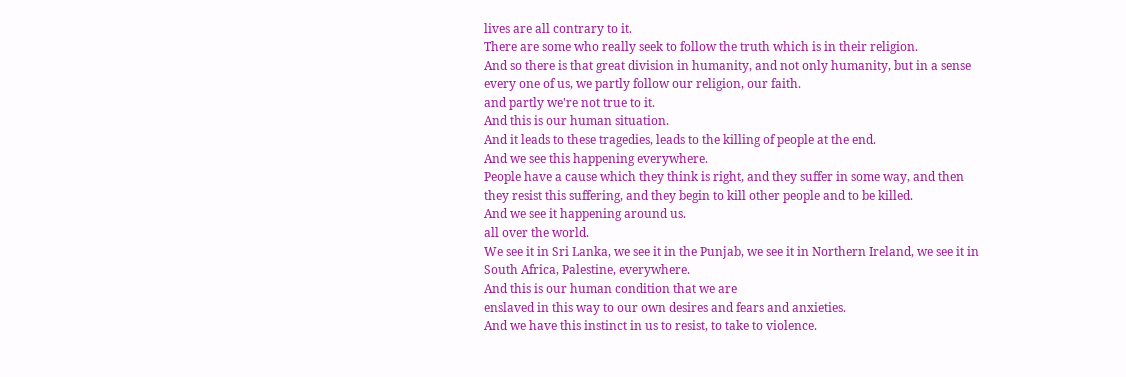lives are all contrary to it.
There are some who really seek to follow the truth which is in their religion.
And so there is that great division in humanity, and not only humanity, but in a sense every one of us, we partly follow our religion, our faith.
and partly we're not true to it.
And this is our human situation.
And it leads to these tragedies, leads to the killing of people at the end.
And we see this happening everywhere.
People have a cause which they think is right, and they suffer in some way, and then they resist this suffering, and they begin to kill other people and to be killed.
And we see it happening around us.
all over the world.
We see it in Sri Lanka, we see it in the Punjab, we see it in Northern Ireland, we see it in South Africa, Palestine, everywhere.
And this is our human condition that we are
enslaved in this way to our own desires and fears and anxieties.
And we have this instinct in us to resist, to take to violence.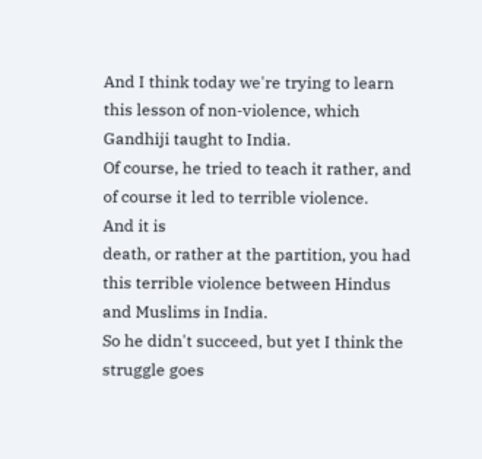And I think today we're trying to learn this lesson of non-violence, which Gandhiji taught to India.
Of course, he tried to teach it rather, and of course it led to terrible violence.
And it is
death, or rather at the partition, you had this terrible violence between Hindus and Muslims in India.
So he didn't succeed, but yet I think the struggle goes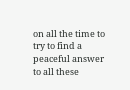on all the time to try to find a peaceful answer to all these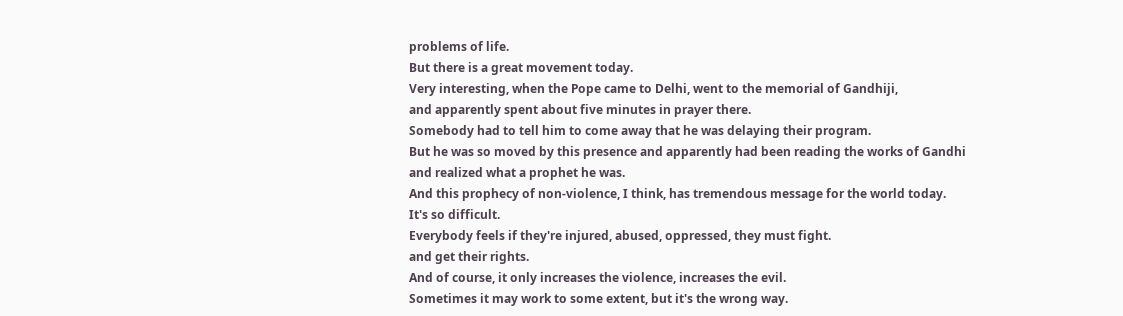problems of life.
But there is a great movement today.
Very interesting, when the Pope came to Delhi, went to the memorial of Gandhiji,
and apparently spent about five minutes in prayer there.
Somebody had to tell him to come away that he was delaying their program.
But he was so moved by this presence and apparently had been reading the works of Gandhi and realized what a prophet he was.
And this prophecy of non-violence, I think, has tremendous message for the world today.
It's so difficult.
Everybody feels if they're injured, abused, oppressed, they must fight.
and get their rights.
And of course, it only increases the violence, increases the evil.
Sometimes it may work to some extent, but it's the wrong way.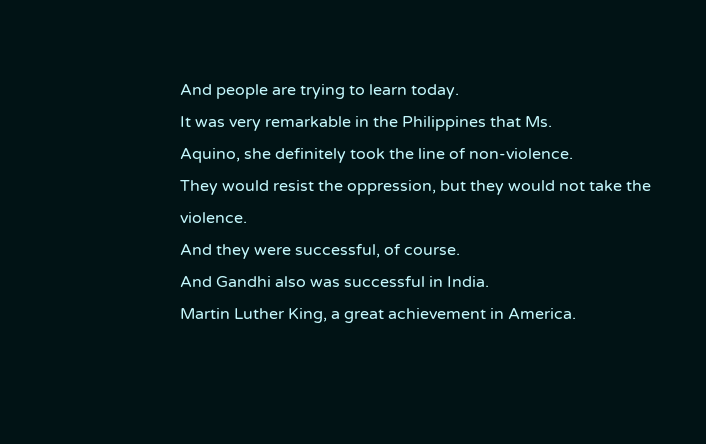And people are trying to learn today.
It was very remarkable in the Philippines that Ms.
Aquino, she definitely took the line of non-violence.
They would resist the oppression, but they would not take the violence.
And they were successful, of course.
And Gandhi also was successful in India.
Martin Luther King, a great achievement in America.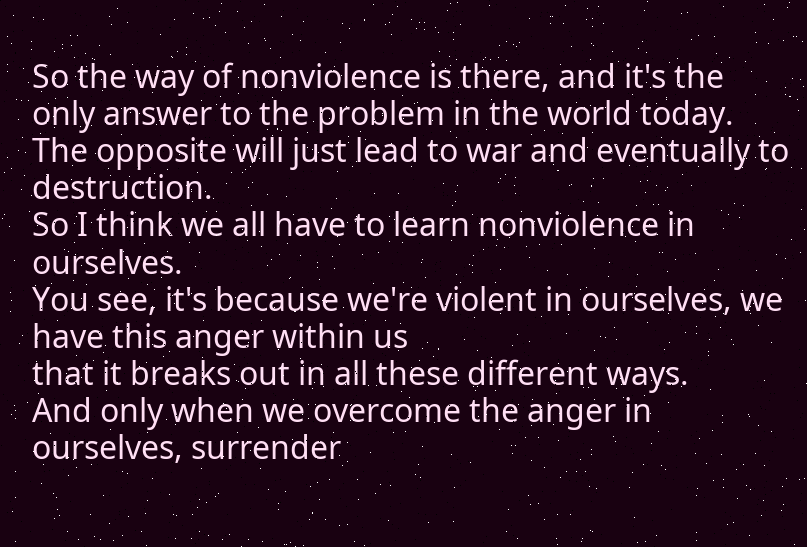So the way of nonviolence is there, and it's the only answer to the problem in the world today.
The opposite will just lead to war and eventually to destruction.
So I think we all have to learn nonviolence in ourselves.
You see, it's because we're violent in ourselves, we have this anger within us
that it breaks out in all these different ways.
And only when we overcome the anger in ourselves, surrender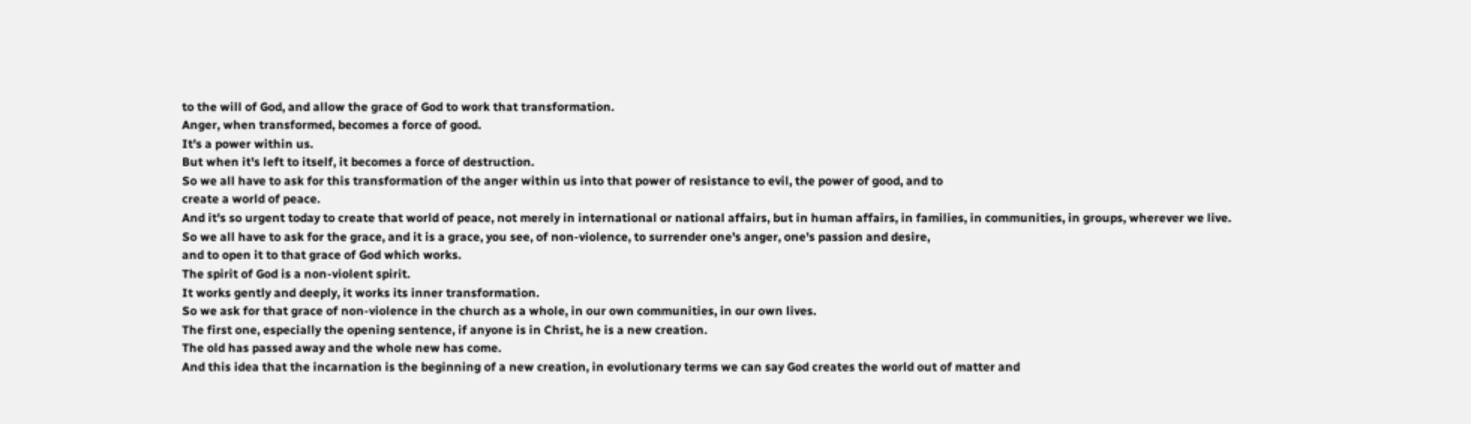to the will of God, and allow the grace of God to work that transformation.
Anger, when transformed, becomes a force of good.
It's a power within us.
But when it's left to itself, it becomes a force of destruction.
So we all have to ask for this transformation of the anger within us into that power of resistance to evil, the power of good, and to
create a world of peace.
And it's so urgent today to create that world of peace, not merely in international or national affairs, but in human affairs, in families, in communities, in groups, wherever we live.
So we all have to ask for the grace, and it is a grace, you see, of non-violence, to surrender one's anger, one's passion and desire,
and to open it to that grace of God which works.
The spirit of God is a non-violent spirit.
It works gently and deeply, it works its inner transformation.
So we ask for that grace of non-violence in the church as a whole, in our own communities, in our own lives.
The first one, especially the opening sentence, if anyone is in Christ, he is a new creation.
The old has passed away and the whole new has come.
And this idea that the incarnation is the beginning of a new creation, in evolutionary terms we can say God creates the world out of matter and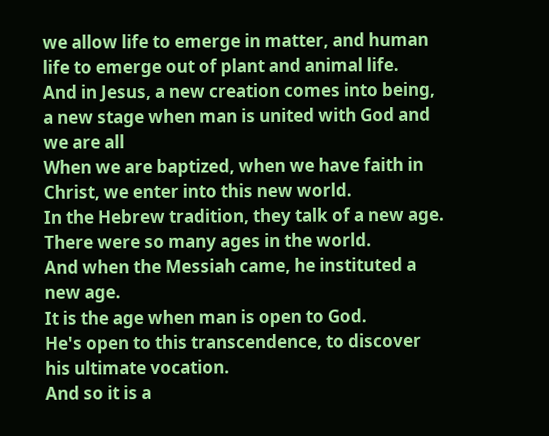we allow life to emerge in matter, and human life to emerge out of plant and animal life.
And in Jesus, a new creation comes into being, a new stage when man is united with God and we are all
When we are baptized, when we have faith in Christ, we enter into this new world.
In the Hebrew tradition, they talk of a new age.
There were so many ages in the world.
And when the Messiah came, he instituted a new age.
It is the age when man is open to God.
He's open to this transcendence, to discover his ultimate vocation.
And so it is a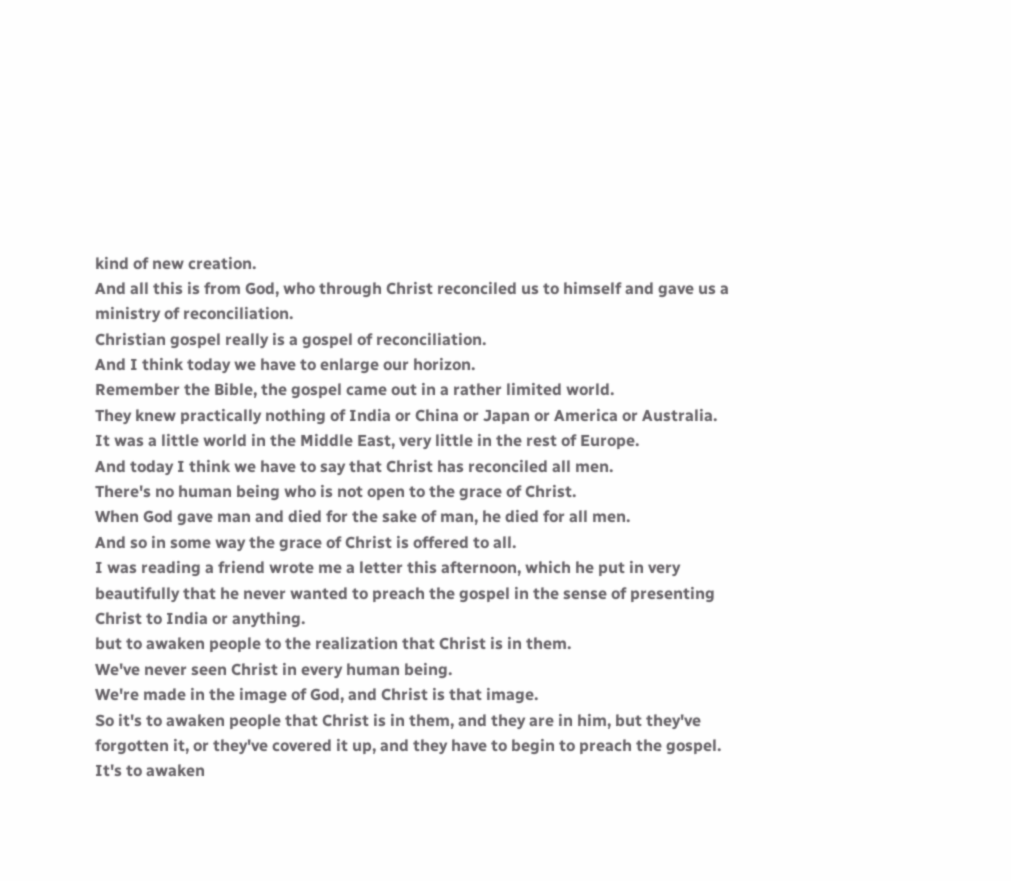kind of new creation.
And all this is from God, who through Christ reconciled us to himself and gave us a ministry of reconciliation.
Christian gospel really is a gospel of reconciliation.
And I think today we have to enlarge our horizon.
Remember the Bible, the gospel came out in a rather limited world.
They knew practically nothing of India or China or Japan or America or Australia.
It was a little world in the Middle East, very little in the rest of Europe.
And today I think we have to say that Christ has reconciled all men.
There's no human being who is not open to the grace of Christ.
When God gave man and died for the sake of man, he died for all men.
And so in some way the grace of Christ is offered to all.
I was reading a friend wrote me a letter this afternoon, which he put in very beautifully that he never wanted to preach the gospel in the sense of presenting Christ to India or anything.
but to awaken people to the realization that Christ is in them.
We've never seen Christ in every human being.
We're made in the image of God, and Christ is that image.
So it's to awaken people that Christ is in them, and they are in him, but they've forgotten it, or they've covered it up, and they have to begin to preach the gospel.
It's to awaken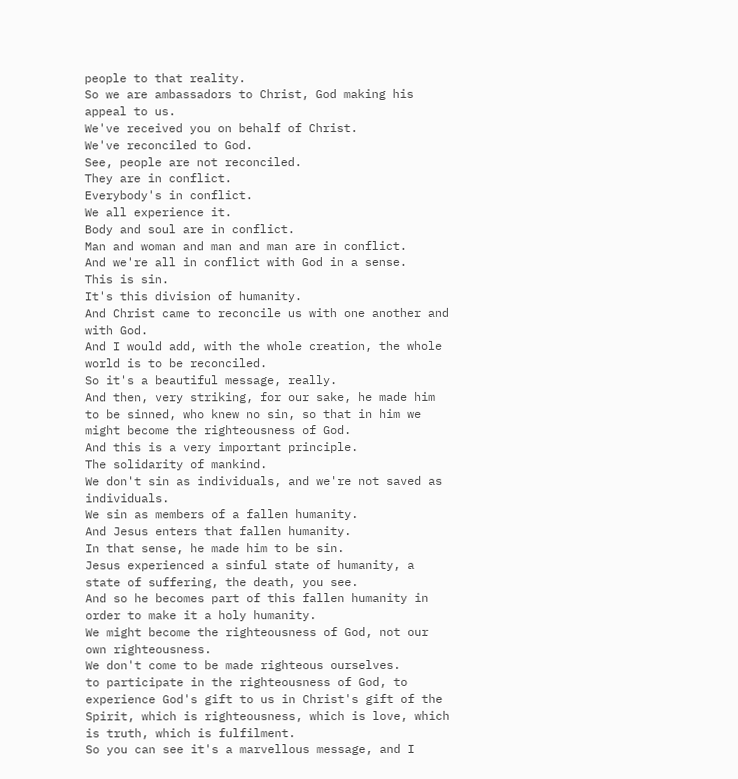people to that reality.
So we are ambassadors to Christ, God making his appeal to us.
We've received you on behalf of Christ.
We've reconciled to God.
See, people are not reconciled.
They are in conflict.
Everybody's in conflict.
We all experience it.
Body and soul are in conflict.
Man and woman and man and man are in conflict.
And we're all in conflict with God in a sense.
This is sin.
It's this division of humanity.
And Christ came to reconcile us with one another and with God.
And I would add, with the whole creation, the whole world is to be reconciled.
So it's a beautiful message, really.
And then, very striking, for our sake, he made him to be sinned, who knew no sin, so that in him we might become the righteousness of God.
And this is a very important principle.
The solidarity of mankind.
We don't sin as individuals, and we're not saved as individuals.
We sin as members of a fallen humanity.
And Jesus enters that fallen humanity.
In that sense, he made him to be sin.
Jesus experienced a sinful state of humanity, a state of suffering, the death, you see.
And so he becomes part of this fallen humanity in order to make it a holy humanity.
We might become the righteousness of God, not our own righteousness.
We don't come to be made righteous ourselves.
to participate in the righteousness of God, to experience God's gift to us in Christ's gift of the Spirit, which is righteousness, which is love, which is truth, which is fulfilment.
So you can see it's a marvellous message, and I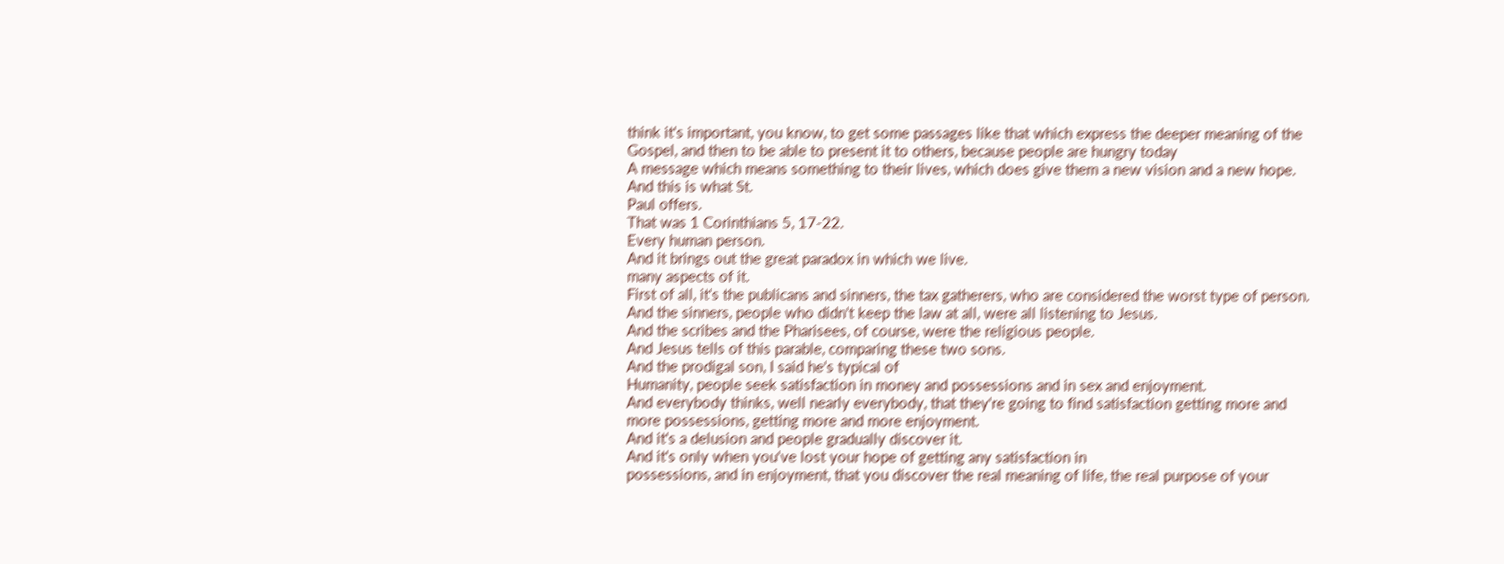think it's important, you know, to get some passages like that which express the deeper meaning of the Gospel, and then to be able to present it to others, because people are hungry today
A message which means something to their lives, which does give them a new vision and a new hope.
And this is what St.
Paul offers.
That was 1 Corinthians 5, 17-22.
Every human person.
And it brings out the great paradox in which we live.
many aspects of it.
First of all, it's the publicans and sinners, the tax gatherers, who are considered the worst type of person.
And the sinners, people who didn't keep the law at all, were all listening to Jesus.
And the scribes and the Pharisees, of course, were the religious people.
And Jesus tells of this parable, comparing these two sons.
And the prodigal son, I said he's typical of
Humanity, people seek satisfaction in money and possessions and in sex and enjoyment.
And everybody thinks, well nearly everybody, that they're going to find satisfaction getting more and more possessions, getting more and more enjoyment.
And it's a delusion and people gradually discover it.
And it's only when you've lost your hope of getting any satisfaction in
possessions, and in enjoyment, that you discover the real meaning of life, the real purpose of your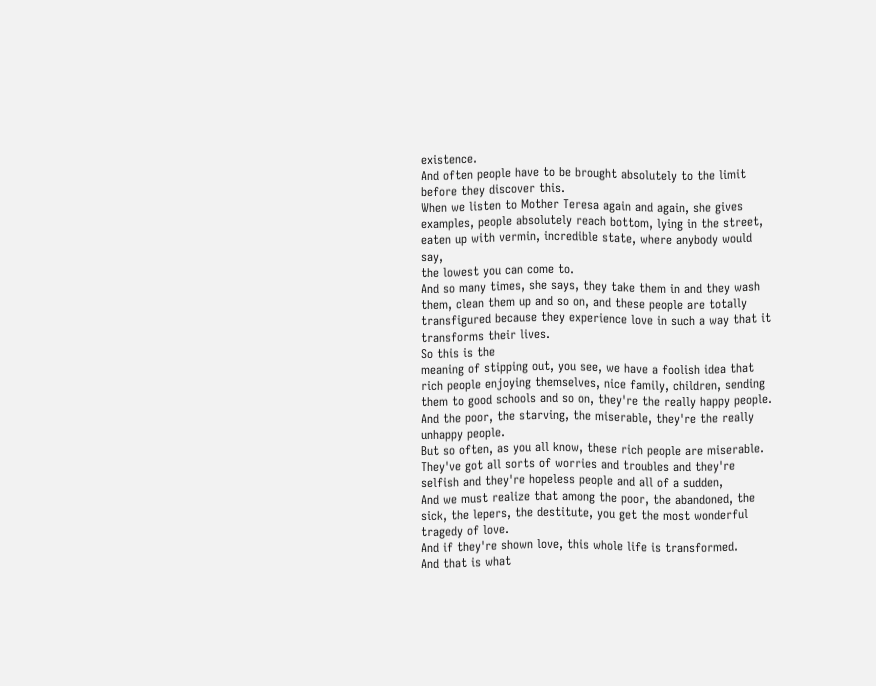existence.
And often people have to be brought absolutely to the limit before they discover this.
When we listen to Mother Teresa again and again, she gives examples, people absolutely reach bottom, lying in the street, eaten up with vermin, incredible state, where anybody would say,
the lowest you can come to.
And so many times, she says, they take them in and they wash them, clean them up and so on, and these people are totally transfigured because they experience love in such a way that it transforms their lives.
So this is the
meaning of stipping out, you see, we have a foolish idea that rich people enjoying themselves, nice family, children, sending them to good schools and so on, they're the really happy people.
And the poor, the starving, the miserable, they're the really unhappy people.
But so often, as you all know, these rich people are miserable.
They've got all sorts of worries and troubles and they're selfish and they're hopeless people and all of a sudden,
And we must realize that among the poor, the abandoned, the sick, the lepers, the destitute, you get the most wonderful tragedy of love.
And if they're shown love, this whole life is transformed.
And that is what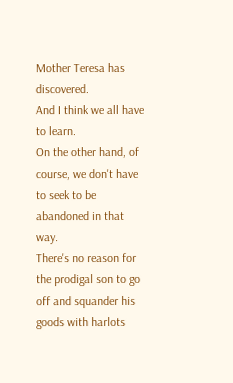Mother Teresa has discovered.
And I think we all have to learn.
On the other hand, of course, we don't have to seek to be abandoned in that way.
There's no reason for the prodigal son to go off and squander his goods with harlots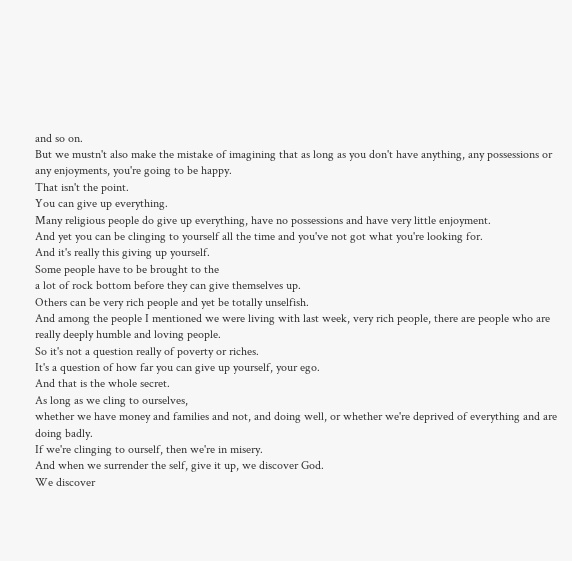and so on.
But we mustn't also make the mistake of imagining that as long as you don't have anything, any possessions or any enjoyments, you're going to be happy.
That isn't the point.
You can give up everything.
Many religious people do give up everything, have no possessions and have very little enjoyment.
And yet you can be clinging to yourself all the time and you've not got what you're looking for.
And it's really this giving up yourself.
Some people have to be brought to the
a lot of rock bottom before they can give themselves up.
Others can be very rich people and yet be totally unselfish.
And among the people I mentioned we were living with last week, very rich people, there are people who are really deeply humble and loving people.
So it's not a question really of poverty or riches.
It's a question of how far you can give up yourself, your ego.
And that is the whole secret.
As long as we cling to ourselves,
whether we have money and families and not, and doing well, or whether we're deprived of everything and are doing badly.
If we're clinging to ourself, then we're in misery.
And when we surrender the self, give it up, we discover God.
We discover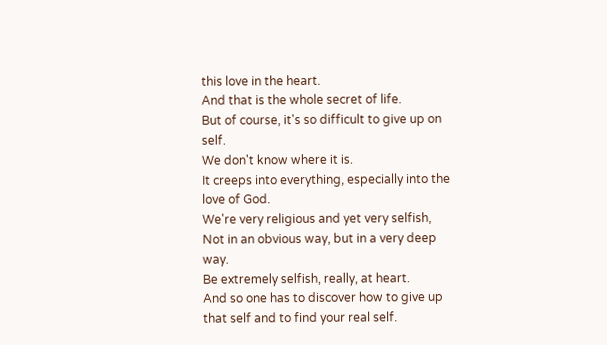this love in the heart.
And that is the whole secret of life.
But of course, it's so difficult to give up on self.
We don't know where it is.
It creeps into everything, especially into the love of God.
We're very religious and yet very selfish,
Not in an obvious way, but in a very deep way.
Be extremely selfish, really, at heart.
And so one has to discover how to give up that self and to find your real self.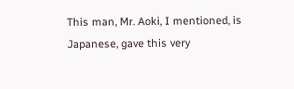This man, Mr. Aoki, I mentioned, is Japanese, gave this very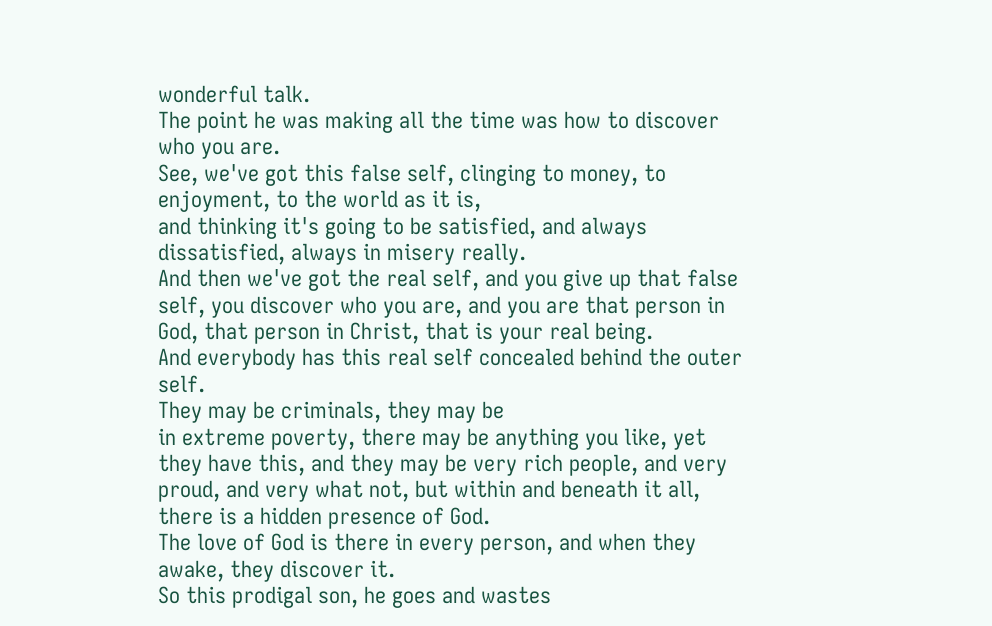wonderful talk.
The point he was making all the time was how to discover who you are.
See, we've got this false self, clinging to money, to enjoyment, to the world as it is,
and thinking it's going to be satisfied, and always dissatisfied, always in misery really.
And then we've got the real self, and you give up that false self, you discover who you are, and you are that person in God, that person in Christ, that is your real being.
And everybody has this real self concealed behind the outer self.
They may be criminals, they may be
in extreme poverty, there may be anything you like, yet they have this, and they may be very rich people, and very proud, and very what not, but within and beneath it all, there is a hidden presence of God.
The love of God is there in every person, and when they awake, they discover it.
So this prodigal son, he goes and wastes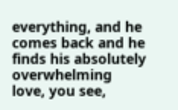everything, and he comes back and he finds his absolutely overwhelming love, you see,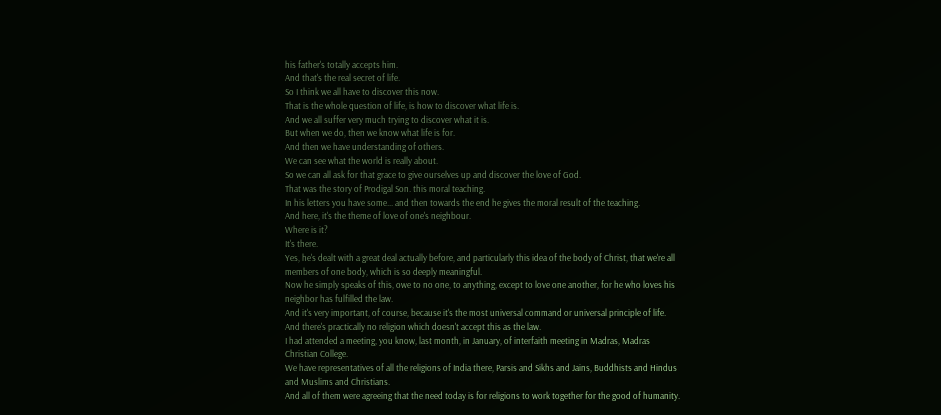his father's totally accepts him.
And that's the real secret of life.
So I think we all have to discover this now.
That is the whole question of life, is how to discover what life is.
And we all suffer very much trying to discover what it is.
But when we do, then we know what life is for.
And then we have understanding of others.
We can see what the world is really about.
So we can all ask for that grace to give ourselves up and discover the love of God.
That was the story of Prodigal Son. this moral teaching.
In his letters you have some... and then towards the end he gives the moral result of the teaching.
And here, it's the theme of love of one's neighbour.
Where is it?
It's there.
Yes, he's dealt with a great deal actually before, and particularly this idea of the body of Christ, that we're all members of one body, which is so deeply meaningful.
Now he simply speaks of this, owe to no one, to anything, except to love one another, for he who loves his neighbor has fulfilled the law.
And it's very important, of course, because it's the most universal command or universal principle of life.
And there's practically no religion which doesn't accept this as the law.
I had attended a meeting, you know, last month, in January, of interfaith meeting in Madras, Madras Christian College.
We have representatives of all the religions of India there, Parsis and Sikhs and Jains, Buddhists and Hindus and Muslims and Christians.
And all of them were agreeing that the need today is for religions to work together for the good of humanity.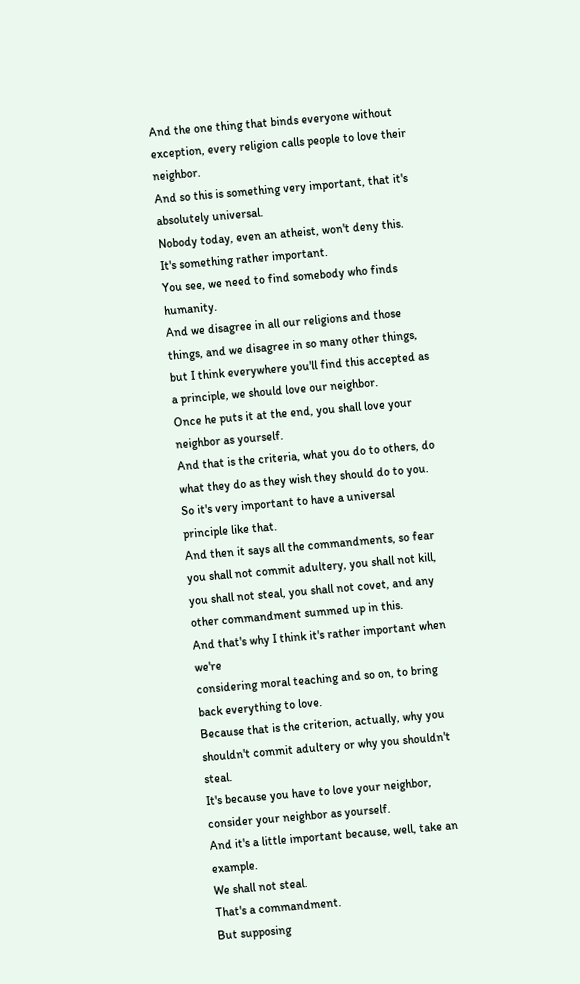And the one thing that binds everyone without exception, every religion calls people to love their neighbor.
And so this is something very important, that it's absolutely universal.
Nobody today, even an atheist, won't deny this.
It's something rather important.
You see, we need to find somebody who finds humanity.
And we disagree in all our religions and those things, and we disagree in so many other things, but I think everywhere you'll find this accepted as a principle, we should love our neighbor.
Once he puts it at the end, you shall love your neighbor as yourself.
And that is the criteria, what you do to others, do what they do as they wish they should do to you.
So it's very important to have a universal principle like that.
And then it says all the commandments, so fear you shall not commit adultery, you shall not kill, you shall not steal, you shall not covet, and any other commandment summed up in this.
And that's why I think it's rather important when we're
considering moral teaching and so on, to bring back everything to love.
Because that is the criterion, actually, why you shouldn't commit adultery or why you shouldn't steal.
It's because you have to love your neighbor, consider your neighbor as yourself.
And it's a little important because, well, take an example.
We shall not steal.
That's a commandment.
But supposing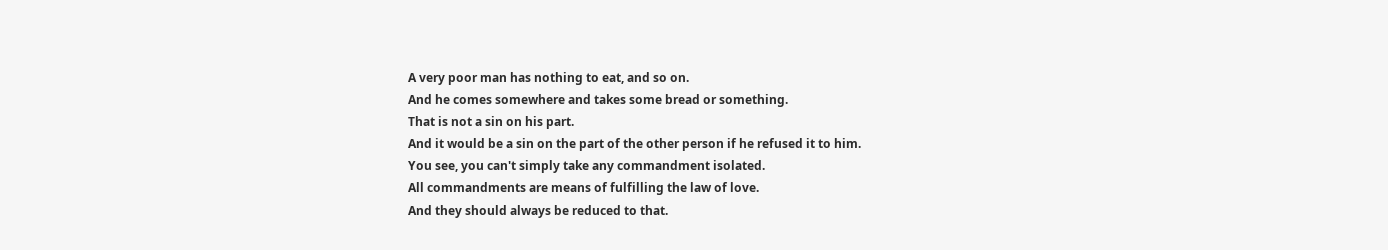A very poor man has nothing to eat, and so on.
And he comes somewhere and takes some bread or something.
That is not a sin on his part.
And it would be a sin on the part of the other person if he refused it to him.
You see, you can't simply take any commandment isolated.
All commandments are means of fulfilling the law of love.
And they should always be reduced to that.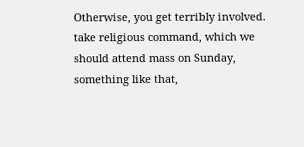Otherwise, you get terribly involved.
take religious command, which we should attend mass on Sunday, something like that,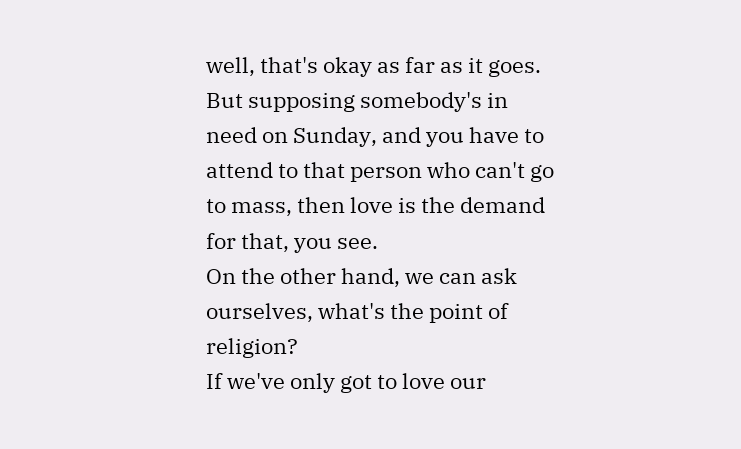well, that's okay as far as it goes.
But supposing somebody's in need on Sunday, and you have to attend to that person who can't go to mass, then love is the demand for that, you see.
On the other hand, we can ask ourselves, what's the point of religion?
If we've only got to love our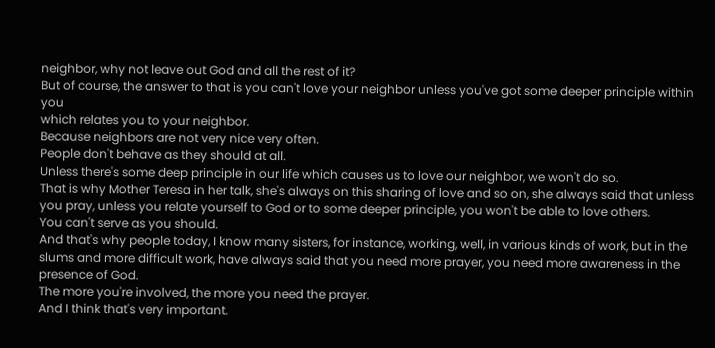neighbor, why not leave out God and all the rest of it?
But of course, the answer to that is you can't love your neighbor unless you've got some deeper principle within you
which relates you to your neighbor.
Because neighbors are not very nice very often.
People don't behave as they should at all.
Unless there's some deep principle in our life which causes us to love our neighbor, we won't do so.
That is why Mother Teresa in her talk, she's always on this sharing of love and so on, she always said that unless you pray, unless you relate yourself to God or to some deeper principle, you won't be able to love others.
You can't serve as you should.
And that's why people today, I know many sisters, for instance, working, well, in various kinds of work, but in the slums and more difficult work, have always said that you need more prayer, you need more awareness in the presence of God.
The more you're involved, the more you need the prayer.
And I think that's very important.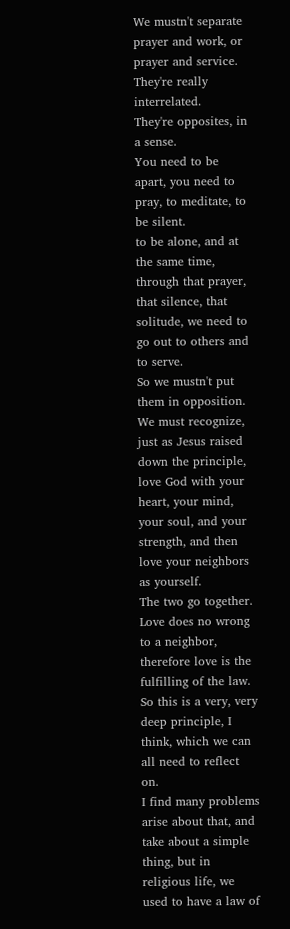We mustn't separate prayer and work, or prayer and service.
They're really interrelated.
They're opposites, in a sense.
You need to be apart, you need to pray, to meditate, to be silent.
to be alone, and at the same time, through that prayer, that silence, that solitude, we need to go out to others and to serve.
So we mustn't put them in opposition.
We must recognize, just as Jesus raised down the principle, love God with your heart, your mind, your soul, and your strength, and then love your neighbors as yourself.
The two go together.
Love does no wrong to a neighbor, therefore love is the fulfilling of the law.
So this is a very, very deep principle, I think, which we can all need to reflect on.
I find many problems arise about that, and take about a simple thing, but in religious life, we used to have a law of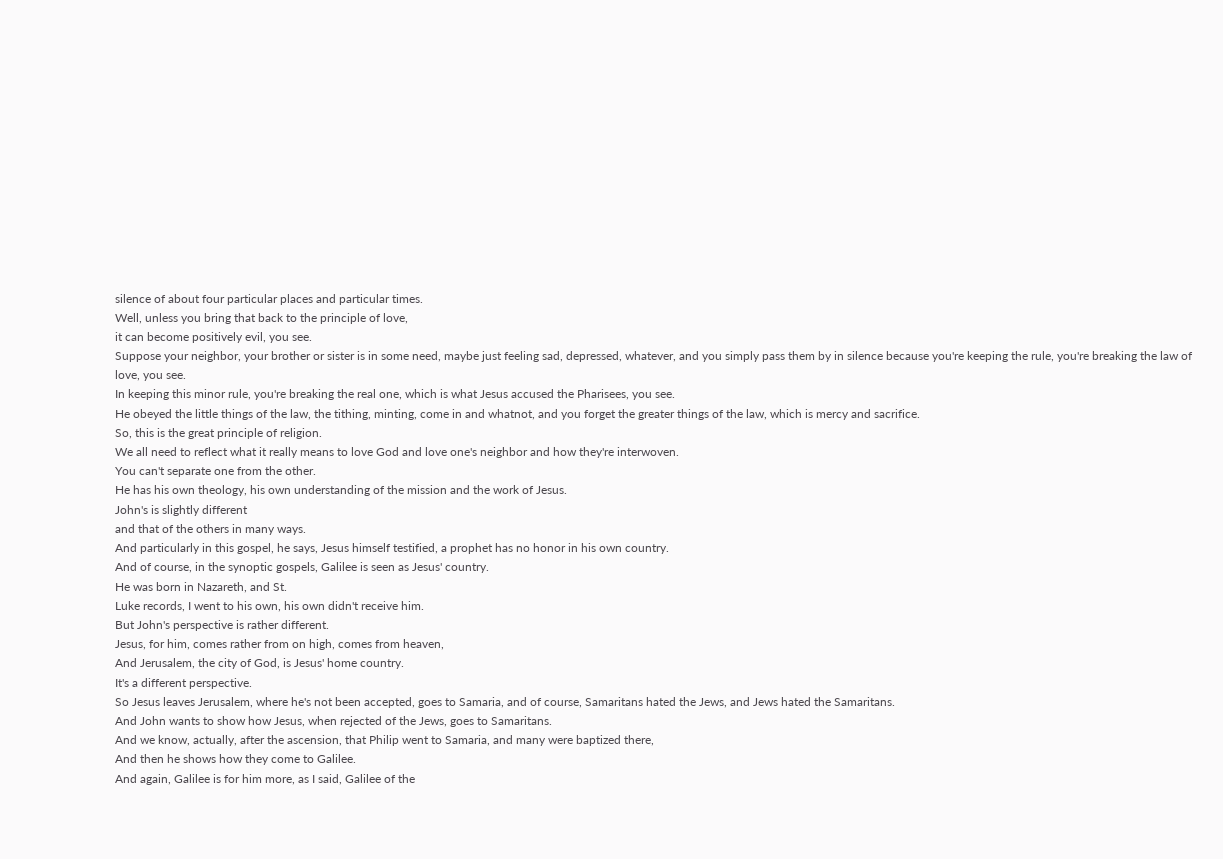silence of about four particular places and particular times.
Well, unless you bring that back to the principle of love,
it can become positively evil, you see.
Suppose your neighbor, your brother or sister is in some need, maybe just feeling sad, depressed, whatever, and you simply pass them by in silence because you're keeping the rule, you're breaking the law of love, you see.
In keeping this minor rule, you're breaking the real one, which is what Jesus accused the Pharisees, you see.
He obeyed the little things of the law, the tithing, minting, come in and whatnot, and you forget the greater things of the law, which is mercy and sacrifice.
So, this is the great principle of religion.
We all need to reflect what it really means to love God and love one's neighbor and how they're interwoven.
You can't separate one from the other.
He has his own theology, his own understanding of the mission and the work of Jesus.
John's is slightly different
and that of the others in many ways.
And particularly in this gospel, he says, Jesus himself testified, a prophet has no honor in his own country.
And of course, in the synoptic gospels, Galilee is seen as Jesus' country.
He was born in Nazareth, and St.
Luke records, I went to his own, his own didn't receive him.
But John's perspective is rather different.
Jesus, for him, comes rather from on high, comes from heaven,
And Jerusalem, the city of God, is Jesus' home country.
It's a different perspective.
So Jesus leaves Jerusalem, where he's not been accepted, goes to Samaria, and of course, Samaritans hated the Jews, and Jews hated the Samaritans.
And John wants to show how Jesus, when rejected of the Jews, goes to Samaritans.
And we know, actually, after the ascension, that Philip went to Samaria, and many were baptized there,
And then he shows how they come to Galilee.
And again, Galilee is for him more, as I said, Galilee of the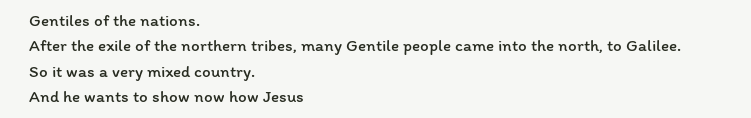Gentiles of the nations.
After the exile of the northern tribes, many Gentile people came into the north, to Galilee.
So it was a very mixed country.
And he wants to show now how Jesus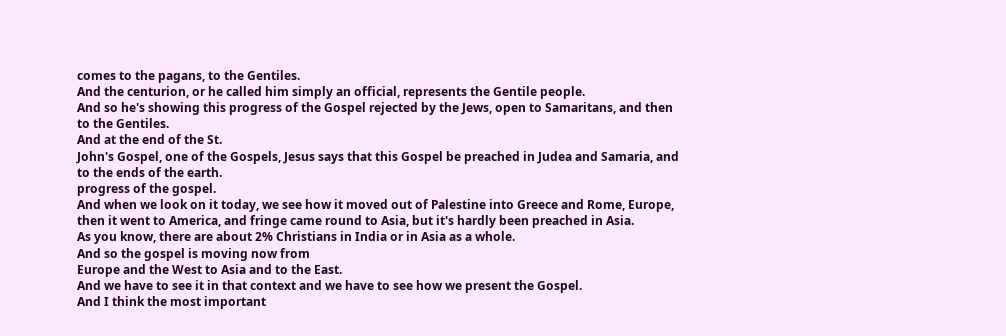comes to the pagans, to the Gentiles.
And the centurion, or he called him simply an official, represents the Gentile people.
And so he's showing this progress of the Gospel rejected by the Jews, open to Samaritans, and then to the Gentiles.
And at the end of the St.
John's Gospel, one of the Gospels, Jesus says that this Gospel be preached in Judea and Samaria, and to the ends of the earth.
progress of the gospel.
And when we look on it today, we see how it moved out of Palestine into Greece and Rome, Europe, then it went to America, and fringe came round to Asia, but it's hardly been preached in Asia.
As you know, there are about 2% Christians in India or in Asia as a whole.
And so the gospel is moving now from
Europe and the West to Asia and to the East.
And we have to see it in that context and we have to see how we present the Gospel.
And I think the most important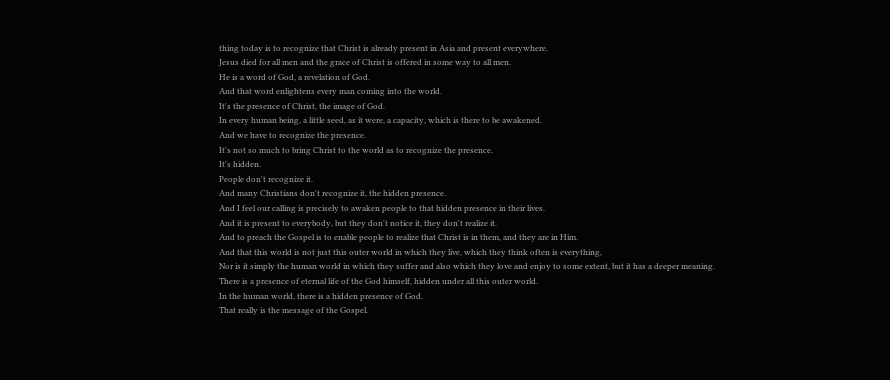thing today is to recognize that Christ is already present in Asia and present everywhere.
Jesus died for all men and the grace of Christ is offered in some way to all men.
He is a word of God, a revelation of God.
And that word enlightens every man coming into the world.
It's the presence of Christ, the image of God.
In every human being, a little seed, as it were, a capacity, which is there to be awakened.
And we have to recognize the presence.
It's not so much to bring Christ to the world as to recognize the presence.
It's hidden.
People don't recognize it.
And many Christians don't recognize it, the hidden presence.
And I feel our calling is precisely to awaken people to that hidden presence in their lives.
And it is present to everybody, but they don't notice it, they don't realize it.
And to preach the Gospel is to enable people to realize that Christ is in them, and they are in Him.
And that this world is not just this outer world in which they live, which they think often is everything,
Nor is it simply the human world in which they suffer and also which they love and enjoy to some extent, but it has a deeper meaning.
There is a presence of eternal life of the God himself, hidden under all this outer world.
In the human world, there is a hidden presence of God.
That really is the message of the Gospel.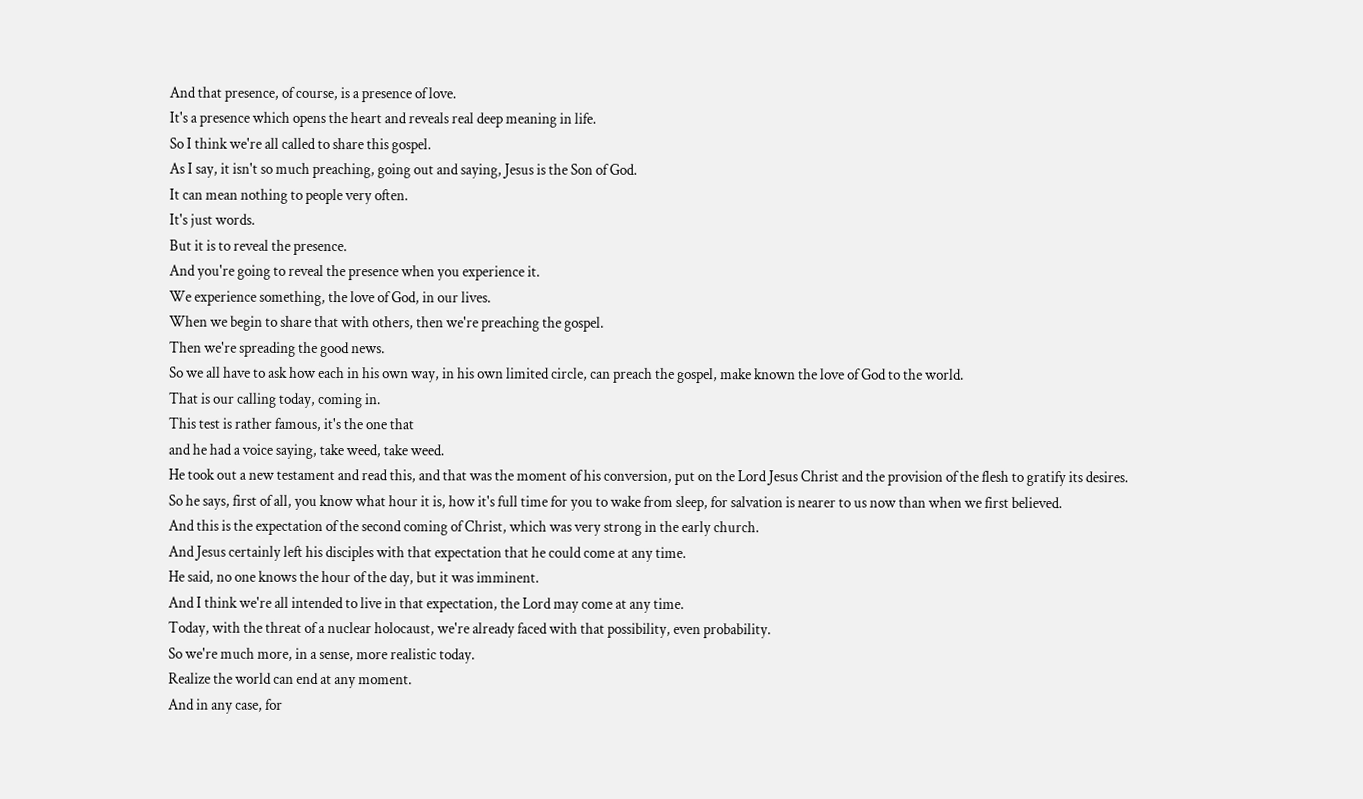And that presence, of course, is a presence of love.
It's a presence which opens the heart and reveals real deep meaning in life.
So I think we're all called to share this gospel.
As I say, it isn't so much preaching, going out and saying, Jesus is the Son of God.
It can mean nothing to people very often.
It's just words.
But it is to reveal the presence.
And you're going to reveal the presence when you experience it.
We experience something, the love of God, in our lives.
When we begin to share that with others, then we're preaching the gospel.
Then we're spreading the good news.
So we all have to ask how each in his own way, in his own limited circle, can preach the gospel, make known the love of God to the world.
That is our calling today, coming in.
This test is rather famous, it's the one that
and he had a voice saying, take weed, take weed.
He took out a new testament and read this, and that was the moment of his conversion, put on the Lord Jesus Christ and the provision of the flesh to gratify its desires.
So he says, first of all, you know what hour it is, how it's full time for you to wake from sleep, for salvation is nearer to us now than when we first believed.
And this is the expectation of the second coming of Christ, which was very strong in the early church.
And Jesus certainly left his disciples with that expectation that he could come at any time.
He said, no one knows the hour of the day, but it was imminent.
And I think we're all intended to live in that expectation, the Lord may come at any time.
Today, with the threat of a nuclear holocaust, we're already faced with that possibility, even probability.
So we're much more, in a sense, more realistic today.
Realize the world can end at any moment.
And in any case, for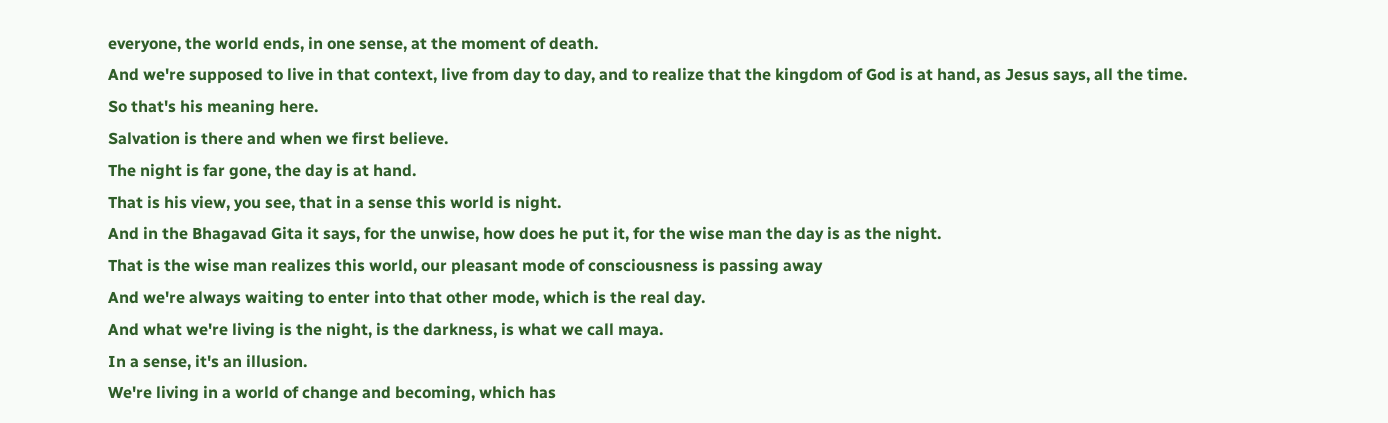everyone, the world ends, in one sense, at the moment of death.
And we're supposed to live in that context, live from day to day, and to realize that the kingdom of God is at hand, as Jesus says, all the time.
So that's his meaning here.
Salvation is there and when we first believe.
The night is far gone, the day is at hand.
That is his view, you see, that in a sense this world is night.
And in the Bhagavad Gita it says, for the unwise, how does he put it, for the wise man the day is as the night.
That is the wise man realizes this world, our pleasant mode of consciousness is passing away
And we're always waiting to enter into that other mode, which is the real day.
And what we're living is the night, is the darkness, is what we call maya.
In a sense, it's an illusion.
We're living in a world of change and becoming, which has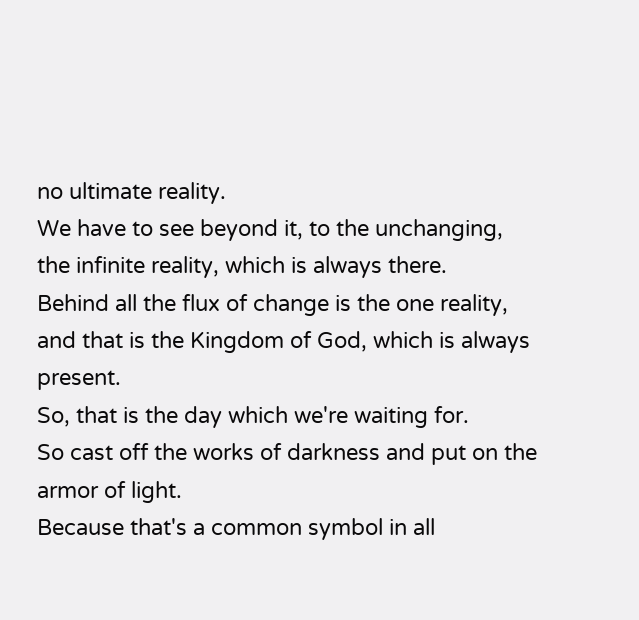no ultimate reality.
We have to see beyond it, to the unchanging, the infinite reality, which is always there.
Behind all the flux of change is the one reality, and that is the Kingdom of God, which is always present.
So, that is the day which we're waiting for.
So cast off the works of darkness and put on the armor of light.
Because that's a common symbol in all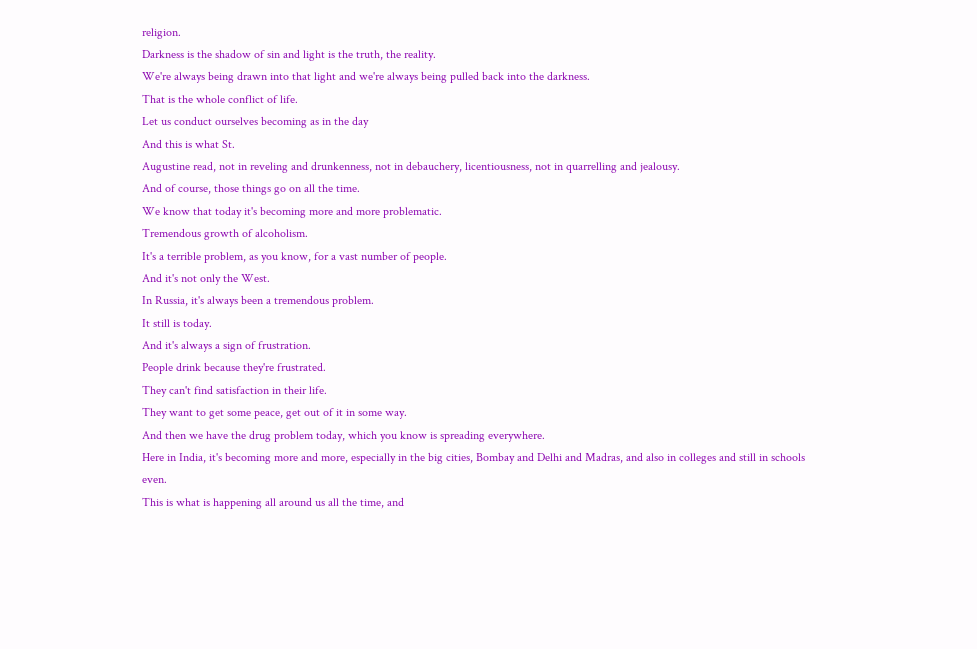religion.
Darkness is the shadow of sin and light is the truth, the reality.
We're always being drawn into that light and we're always being pulled back into the darkness.
That is the whole conflict of life.
Let us conduct ourselves becoming as in the day
And this is what St.
Augustine read, not in reveling and drunkenness, not in debauchery, licentiousness, not in quarrelling and jealousy.
And of course, those things go on all the time.
We know that today it's becoming more and more problematic.
Tremendous growth of alcoholism.
It's a terrible problem, as you know, for a vast number of people.
And it's not only the West.
In Russia, it's always been a tremendous problem.
It still is today.
And it's always a sign of frustration.
People drink because they're frustrated.
They can't find satisfaction in their life.
They want to get some peace, get out of it in some way.
And then we have the drug problem today, which you know is spreading everywhere.
Here in India, it's becoming more and more, especially in the big cities, Bombay and Delhi and Madras, and also in colleges and still in schools even.
This is what is happening all around us all the time, and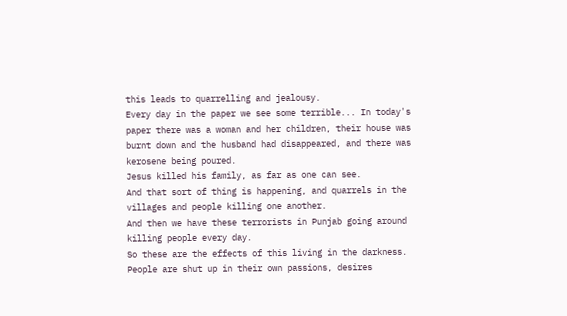this leads to quarrelling and jealousy.
Every day in the paper we see some terrible... In today's paper there was a woman and her children, their house was burnt down and the husband had disappeared, and there was kerosene being poured.
Jesus killed his family, as far as one can see.
And that sort of thing is happening, and quarrels in the villages and people killing one another.
And then we have these terrorists in Punjab going around killing people every day.
So these are the effects of this living in the darkness.
People are shut up in their own passions, desires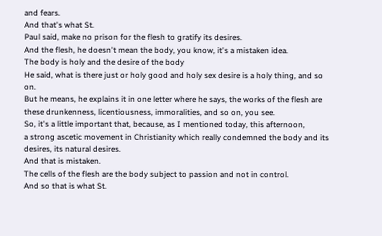and fears.
And that's what St.
Paul said, make no prison for the flesh to gratify its desires.
And the flesh, he doesn't mean the body, you know, it's a mistaken idea.
The body is holy and the desire of the body
He said, what is there just or holy good and holy sex desire is a holy thing, and so on.
But he means, he explains it in one letter where he says, the works of the flesh are these drunkenness, licentiousness, immoralities, and so on, you see.
So, it's a little important that, because, as I mentioned today, this afternoon,
a strong ascetic movement in Christianity which really condemned the body and its desires, its natural desires.
And that is mistaken.
The cells of the flesh are the body subject to passion and not in control.
And so that is what St.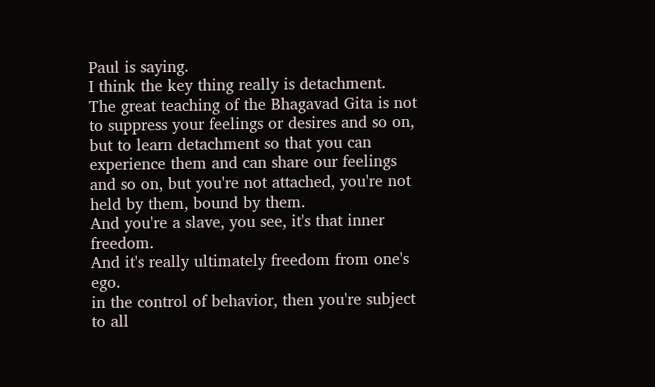Paul is saying.
I think the key thing really is detachment.
The great teaching of the Bhagavad Gita is not to suppress your feelings or desires and so on, but to learn detachment so that you can experience them and can share our feelings and so on, but you're not attached, you're not held by them, bound by them.
And you're a slave, you see, it's that inner freedom.
And it's really ultimately freedom from one's ego.
in the control of behavior, then you're subject to all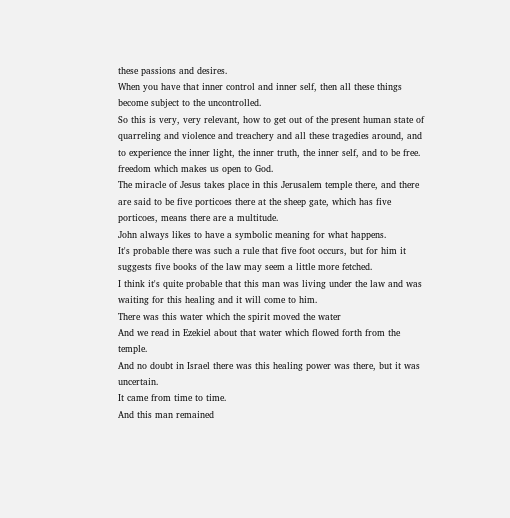these passions and desires.
When you have that inner control and inner self, then all these things become subject to the uncontrolled.
So this is very, very relevant, how to get out of the present human state of quarreling and violence and treachery and all these tragedies around, and to experience the inner light, the inner truth, the inner self, and to be free.
freedom which makes us open to God.
The miracle of Jesus takes place in this Jerusalem temple there, and there are said to be five porticoes there at the sheep gate, which has five porticoes, means there are a multitude.
John always likes to have a symbolic meaning for what happens.
It's probable there was such a rule that five foot occurs, but for him it suggests five books of the law may seem a little more fetched.
I think it's quite probable that this man was living under the law and was waiting for this healing and it will come to him.
There was this water which the spirit moved the water
And we read in Ezekiel about that water which flowed forth from the temple.
And no doubt in Israel there was this healing power was there, but it was uncertain.
It came from time to time.
And this man remained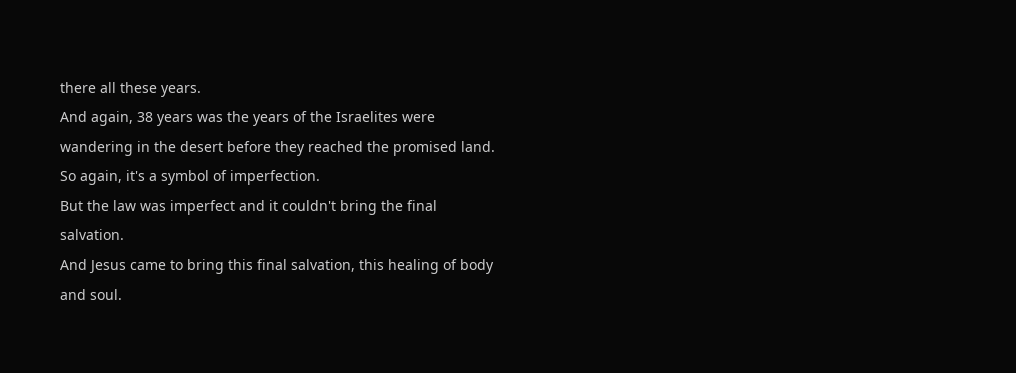there all these years.
And again, 38 years was the years of the Israelites were wandering in the desert before they reached the promised land.
So again, it's a symbol of imperfection.
But the law was imperfect and it couldn't bring the final salvation.
And Jesus came to bring this final salvation, this healing of body and soul.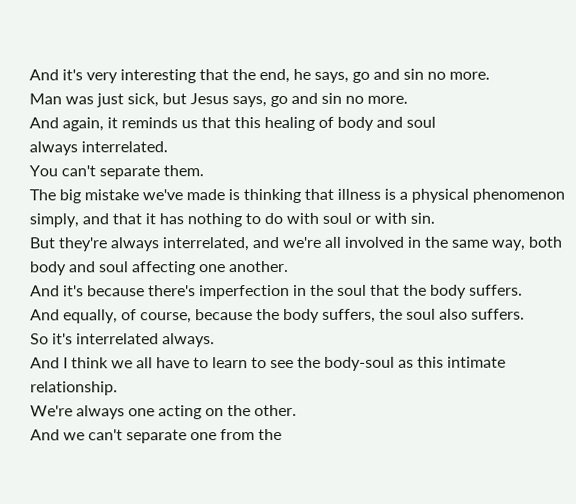And it's very interesting that the end, he says, go and sin no more.
Man was just sick, but Jesus says, go and sin no more.
And again, it reminds us that this healing of body and soul
always interrelated.
You can't separate them.
The big mistake we've made is thinking that illness is a physical phenomenon simply, and that it has nothing to do with soul or with sin.
But they're always interrelated, and we're all involved in the same way, both body and soul affecting one another.
And it's because there's imperfection in the soul that the body suffers.
And equally, of course, because the body suffers, the soul also suffers.
So it's interrelated always.
And I think we all have to learn to see the body-soul as this intimate relationship.
We're always one acting on the other.
And we can't separate one from the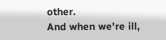other.
And when we're ill,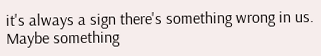it's always a sign there's something wrong in us.
Maybe something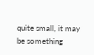quite small, it may be something